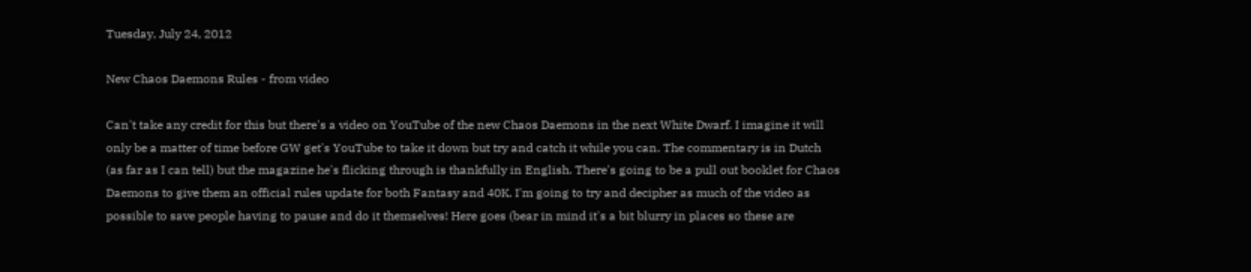Tuesday, July 24, 2012

New Chaos Daemons Rules - from video

Can't take any credit for this but there's a video on YouTube of the new Chaos Daemons in the next White Dwarf. I imagine it will only be a matter of time before GW get's YouTube to take it down but try and catch it while you can. The commentary is in Dutch (as far as I can tell) but the magazine he's flicking through is thankfully in English. There's going to be a pull out booklet for Chaos Daemons to give them an official rules update for both Fantasy and 40K. I'm going to try and decipher as much of the video as possible to save people having to pause and do it themselves! Here goes (bear in mind it's a bit blurry in places so these are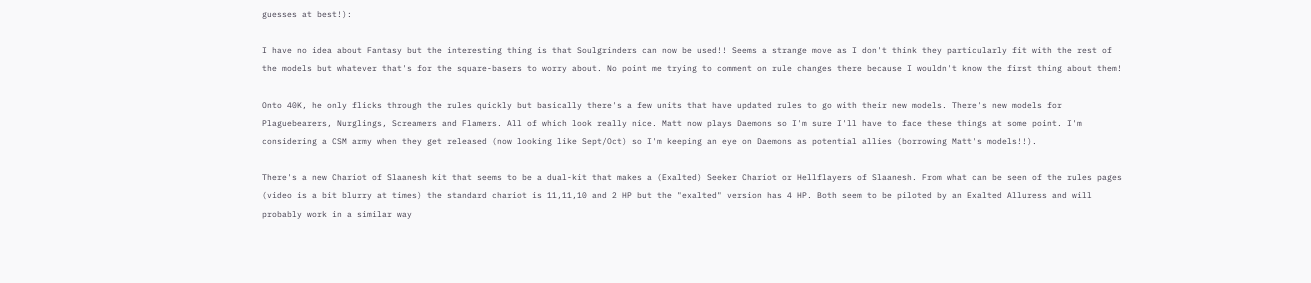guesses at best!):

I have no idea about Fantasy but the interesting thing is that Soulgrinders can now be used!! Seems a strange move as I don't think they particularly fit with the rest of the models but whatever that's for the square-basers to worry about. No point me trying to comment on rule changes there because I wouldn't know the first thing about them!

Onto 40K, he only flicks through the rules quickly but basically there's a few units that have updated rules to go with their new models. There's new models for Plaguebearers, Nurglings, Screamers and Flamers. All of which look really nice. Matt now plays Daemons so I'm sure I'll have to face these things at some point. I'm considering a CSM army when they get released (now looking like Sept/Oct) so I'm keeping an eye on Daemons as potential allies (borrowing Matt's models!!).

There's a new Chariot of Slaanesh kit that seems to be a dual-kit that makes a (Exalted) Seeker Chariot or Hellflayers of Slaanesh. From what can be seen of the rules pages (video is a bit blurry at times) the standard chariot is 11,11,10 and 2 HP but the "exalted" version has 4 HP. Both seem to be piloted by an Exalted Alluress and will probably work in a similar way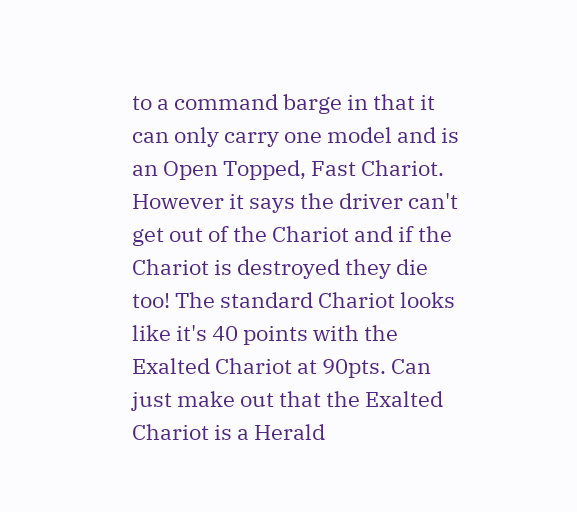to a command barge in that it can only carry one model and is an Open Topped, Fast Chariot. However it says the driver can't get out of the Chariot and if the Chariot is destroyed they die too! The standard Chariot looks like it's 40 points with the Exalted Chariot at 90pts. Can just make out that the Exalted Chariot is a Herald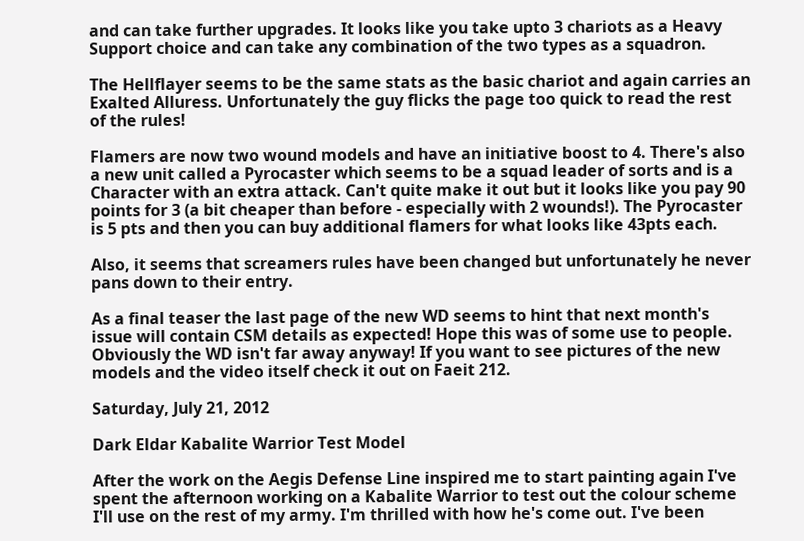and can take further upgrades. It looks like you take upto 3 chariots as a Heavy Support choice and can take any combination of the two types as a squadron.

The Hellflayer seems to be the same stats as the basic chariot and again carries an Exalted Alluress. Unfortunately the guy flicks the page too quick to read the rest of the rules!

Flamers are now two wound models and have an initiative boost to 4. There's also a new unit called a Pyrocaster which seems to be a squad leader of sorts and is a Character with an extra attack. Can't quite make it out but it looks like you pay 90 points for 3 (a bit cheaper than before - especially with 2 wounds!). The Pyrocaster is 5 pts and then you can buy additional flamers for what looks like 43pts each.

Also, it seems that screamers rules have been changed but unfortunately he never pans down to their entry.

As a final teaser the last page of the new WD seems to hint that next month's issue will contain CSM details as expected! Hope this was of some use to people. Obviously the WD isn't far away anyway! If you want to see pictures of the new models and the video itself check it out on Faeit 212.

Saturday, July 21, 2012

Dark Eldar Kabalite Warrior Test Model

After the work on the Aegis Defense Line inspired me to start painting again I've spent the afternoon working on a Kabalite Warrior to test out the colour scheme I'll use on the rest of my army. I'm thrilled with how he's come out. I've been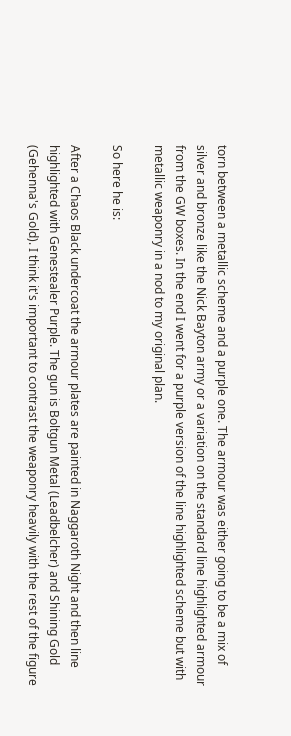torn between a metallic scheme and a purple one. The armour was either going to be a mix of silver and bronze like the Nick Bayton army or a variation on the standard line highlighted armour from the GW boxes. In the end I went for a purple version of the line highlighted scheme but with metallic weaponry in a nod to my original plan.

So here he is:

After a Chaos Black undercoat the armour plates are painted in Naggaroth Night and then line highlighted with Genestealer Purple. The gun is Boltgun Metal (Leadbelcher) and Shining Gold (Gehenna's Gold). I think it's important to contrast the weaponry heavily with the rest of the figure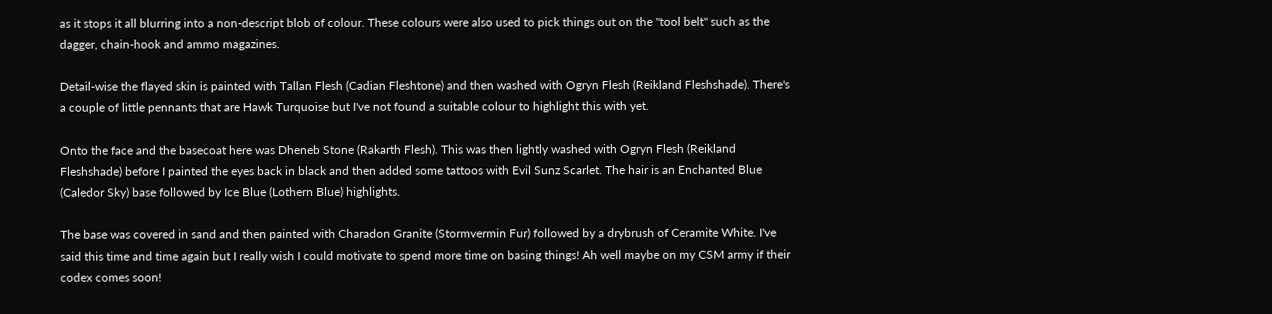as it stops it all blurring into a non-descript blob of colour. These colours were also used to pick things out on the "tool belt" such as the dagger, chain-hook and ammo magazines.

Detail-wise the flayed skin is painted with Tallan Flesh (Cadian Fleshtone) and then washed with Ogryn Flesh (Reikland Fleshshade). There's a couple of little pennants that are Hawk Turquoise but I've not found a suitable colour to highlight this with yet.

Onto the face and the basecoat here was Dheneb Stone (Rakarth Flesh). This was then lightly washed with Ogryn Flesh (Reikland Fleshshade) before I painted the eyes back in black and then added some tattoos with Evil Sunz Scarlet. The hair is an Enchanted Blue (Caledor Sky) base followed by Ice Blue (Lothern Blue) highlights.

The base was covered in sand and then painted with Charadon Granite (Stormvermin Fur) followed by a drybrush of Ceramite White. I've said this time and time again but I really wish I could motivate to spend more time on basing things! Ah well maybe on my CSM army if their codex comes soon!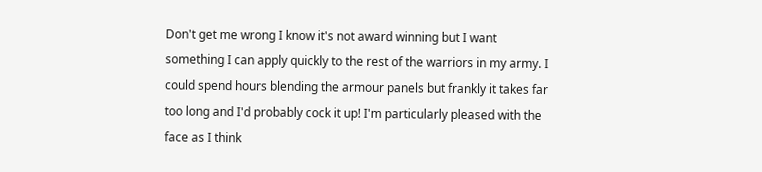Don't get me wrong I know it's not award winning but I want something I can apply quickly to the rest of the warriors in my army. I could spend hours blending the armour panels but frankly it takes far too long and I'd probably cock it up! I'm particularly pleased with the face as I think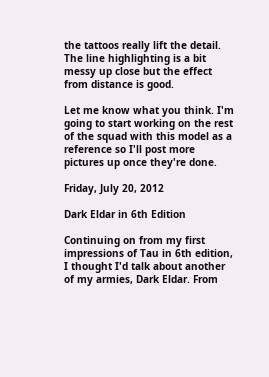the tattoos really lift the detail. The line highlighting is a bit messy up close but the effect from distance is good.

Let me know what you think. I'm going to start working on the rest of the squad with this model as a reference so I'll post more pictures up once they're done.

Friday, July 20, 2012

Dark Eldar in 6th Edition

Continuing on from my first impressions of Tau in 6th edition, I thought I'd talk about another of my armies, Dark Eldar. From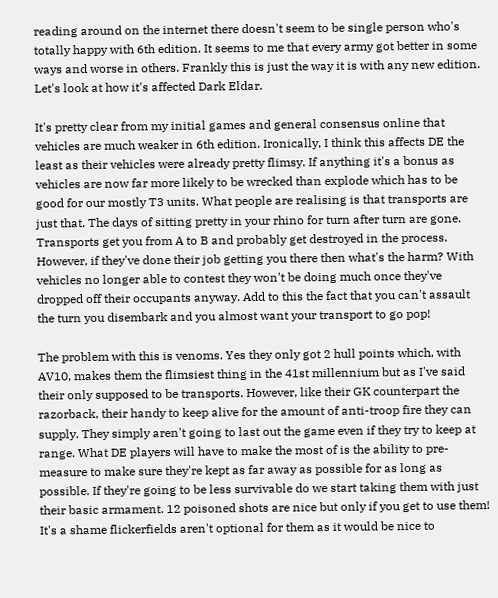reading around on the internet there doesn't seem to be single person who's totally happy with 6th edition. It seems to me that every army got better in some ways and worse in others. Frankly this is just the way it is with any new edition. Let's look at how it's affected Dark Eldar.

It's pretty clear from my initial games and general consensus online that vehicles are much weaker in 6th edition. Ironically, I think this affects DE the least as their vehicles were already pretty flimsy. If anything it's a bonus as vehicles are now far more likely to be wrecked than explode which has to be good for our mostly T3 units. What people are realising is that transports are just that. The days of sitting pretty in your rhino for turn after turn are gone. Transports get you from A to B and probably get destroyed in the process. However, if they've done their job getting you there then what's the harm? With vehicles no longer able to contest they won't be doing much once they've dropped off their occupants anyway. Add to this the fact that you can't assault the turn you disembark and you almost want your transport to go pop!

The problem with this is venoms. Yes they only got 2 hull points which, with AV10, makes them the flimsiest thing in the 41st millennium but as I've said their only supposed to be transports. However, like their GK counterpart the razorback, their handy to keep alive for the amount of anti-troop fire they can supply. They simply aren't going to last out the game even if they try to keep at range. What DE players will have to make the most of is the ability to pre-measure to make sure they're kept as far away as possible for as long as possible. If they're going to be less survivable do we start taking them with just their basic armament. 12 poisoned shots are nice but only if you get to use them! It's a shame flickerfields aren't optional for them as it would be nice to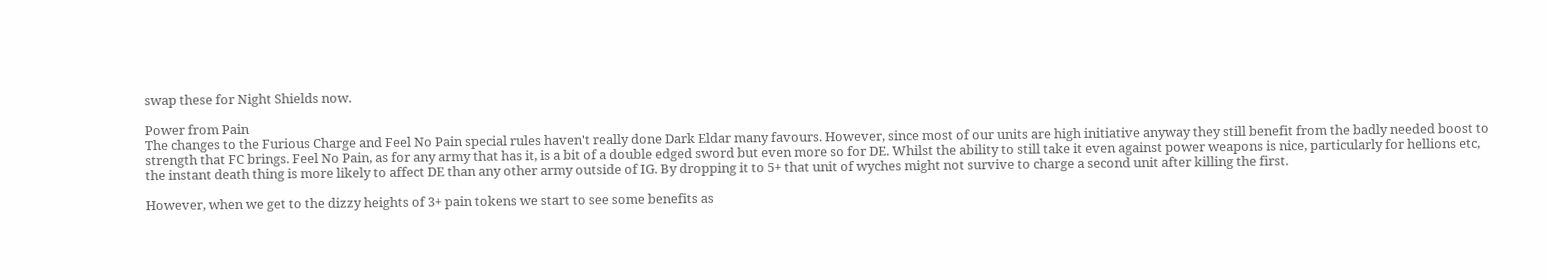swap these for Night Shields now.

Power from Pain
The changes to the Furious Charge and Feel No Pain special rules haven't really done Dark Eldar many favours. However, since most of our units are high initiative anyway they still benefit from the badly needed boost to strength that FC brings. Feel No Pain, as for any army that has it, is a bit of a double edged sword but even more so for DE. Whilst the ability to still take it even against power weapons is nice, particularly for hellions etc, the instant death thing is more likely to affect DE than any other army outside of IG. By dropping it to 5+ that unit of wyches might not survive to charge a second unit after killing the first.

However, when we get to the dizzy heights of 3+ pain tokens we start to see some benefits as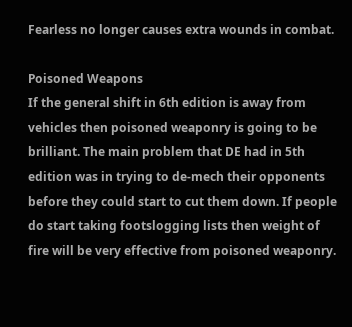Fearless no longer causes extra wounds in combat.

Poisoned Weapons
If the general shift in 6th edition is away from vehicles then poisoned weaponry is going to be brilliant. The main problem that DE had in 5th edition was in trying to de-mech their opponents before they could start to cut them down. If people do start taking footslogging lists then weight of fire will be very effective from poisoned weaponry.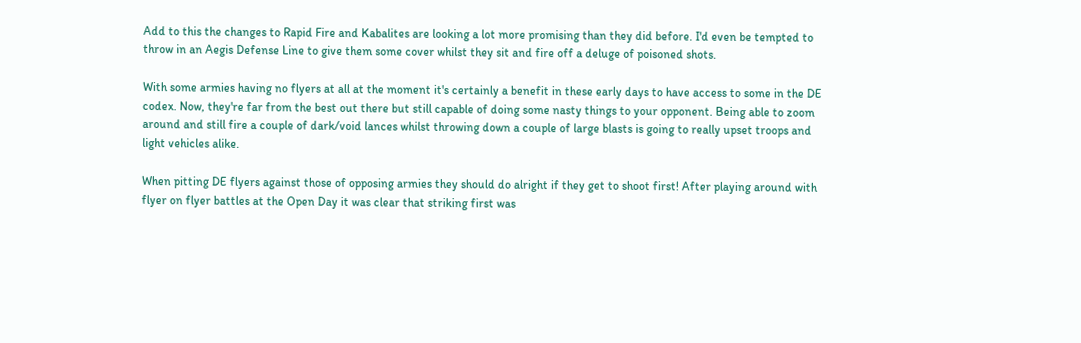Add to this the changes to Rapid Fire and Kabalites are looking a lot more promising than they did before. I'd even be tempted to throw in an Aegis Defense Line to give them some cover whilst they sit and fire off a deluge of poisoned shots.

With some armies having no flyers at all at the moment it's certainly a benefit in these early days to have access to some in the DE codex. Now, they're far from the best out there but still capable of doing some nasty things to your opponent. Being able to zoom around and still fire a couple of dark/void lances whilst throwing down a couple of large blasts is going to really upset troops and light vehicles alike.

When pitting DE flyers against those of opposing armies they should do alright if they get to shoot first! After playing around with flyer on flyer battles at the Open Day it was clear that striking first was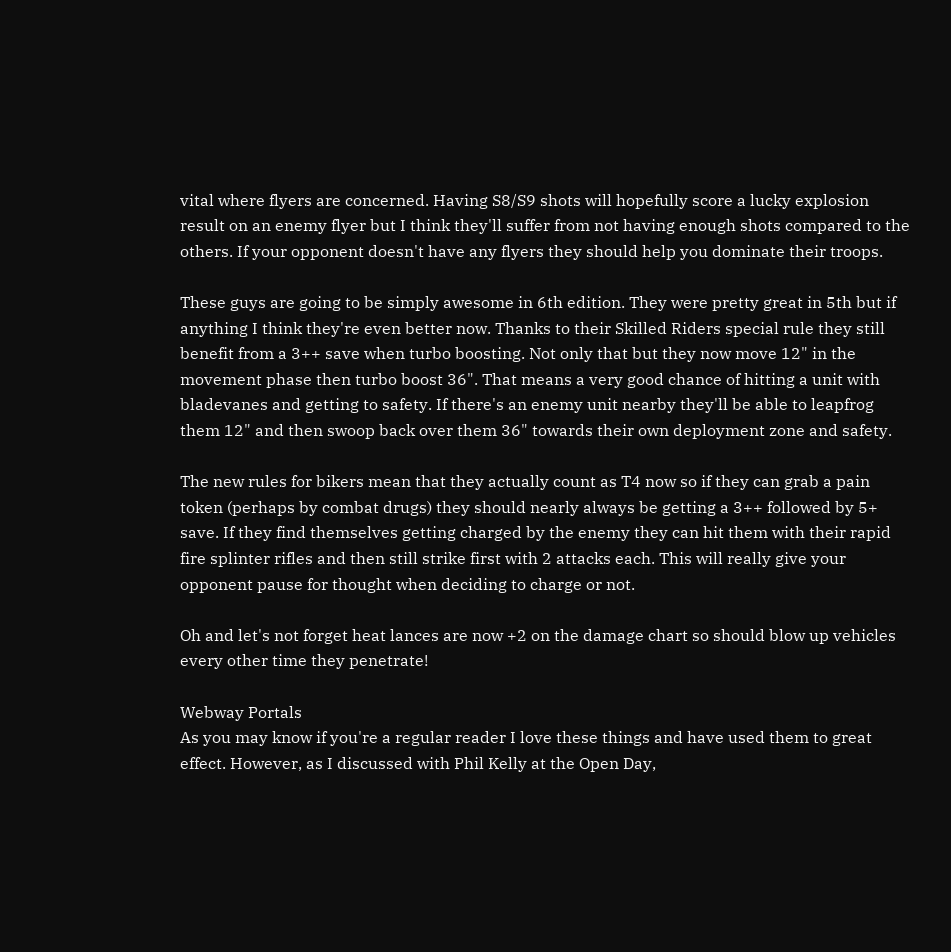vital where flyers are concerned. Having S8/S9 shots will hopefully score a lucky explosion result on an enemy flyer but I think they'll suffer from not having enough shots compared to the others. If your opponent doesn't have any flyers they should help you dominate their troops.

These guys are going to be simply awesome in 6th edition. They were pretty great in 5th but if anything I think they're even better now. Thanks to their Skilled Riders special rule they still benefit from a 3++ save when turbo boosting. Not only that but they now move 12" in the movement phase then turbo boost 36". That means a very good chance of hitting a unit with bladevanes and getting to safety. If there's an enemy unit nearby they'll be able to leapfrog them 12" and then swoop back over them 36" towards their own deployment zone and safety.

The new rules for bikers mean that they actually count as T4 now so if they can grab a pain token (perhaps by combat drugs) they should nearly always be getting a 3++ followed by 5+ save. If they find themselves getting charged by the enemy they can hit them with their rapid fire splinter rifles and then still strike first with 2 attacks each. This will really give your opponent pause for thought when deciding to charge or not.

Oh and let's not forget heat lances are now +2 on the damage chart so should blow up vehicles every other time they penetrate!

Webway Portals
As you may know if you're a regular reader I love these things and have used them to great effect. However, as I discussed with Phil Kelly at the Open Day,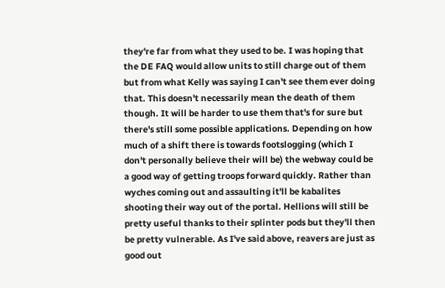they're far from what they used to be. I was hoping that the DE FAQ would allow units to still charge out of them but from what Kelly was saying I can't see them ever doing that. This doesn't necessarily mean the death of them though. It will be harder to use them that's for sure but there's still some possible applications. Depending on how much of a shift there is towards footslogging (which I don't personally believe their will be) the webway could be a good way of getting troops forward quickly. Rather than wyches coming out and assaulting it'll be kabalites shooting their way out of the portal. Hellions will still be pretty useful thanks to their splinter pods but they'll then be pretty vulnerable. As I've said above, reavers are just as good out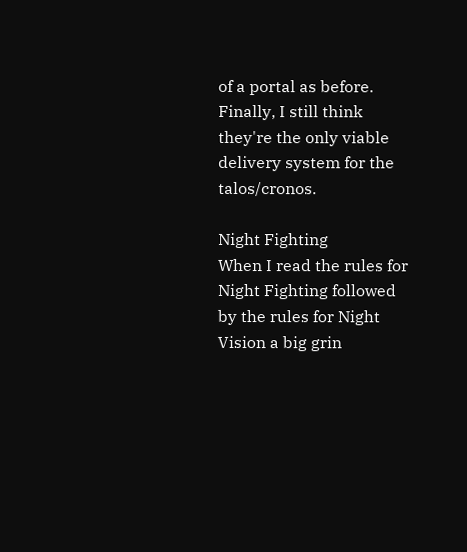of a portal as before. Finally, I still think they're the only viable delivery system for the talos/cronos.

Night Fighting
When I read the rules for Night Fighting followed by the rules for Night Vision a big grin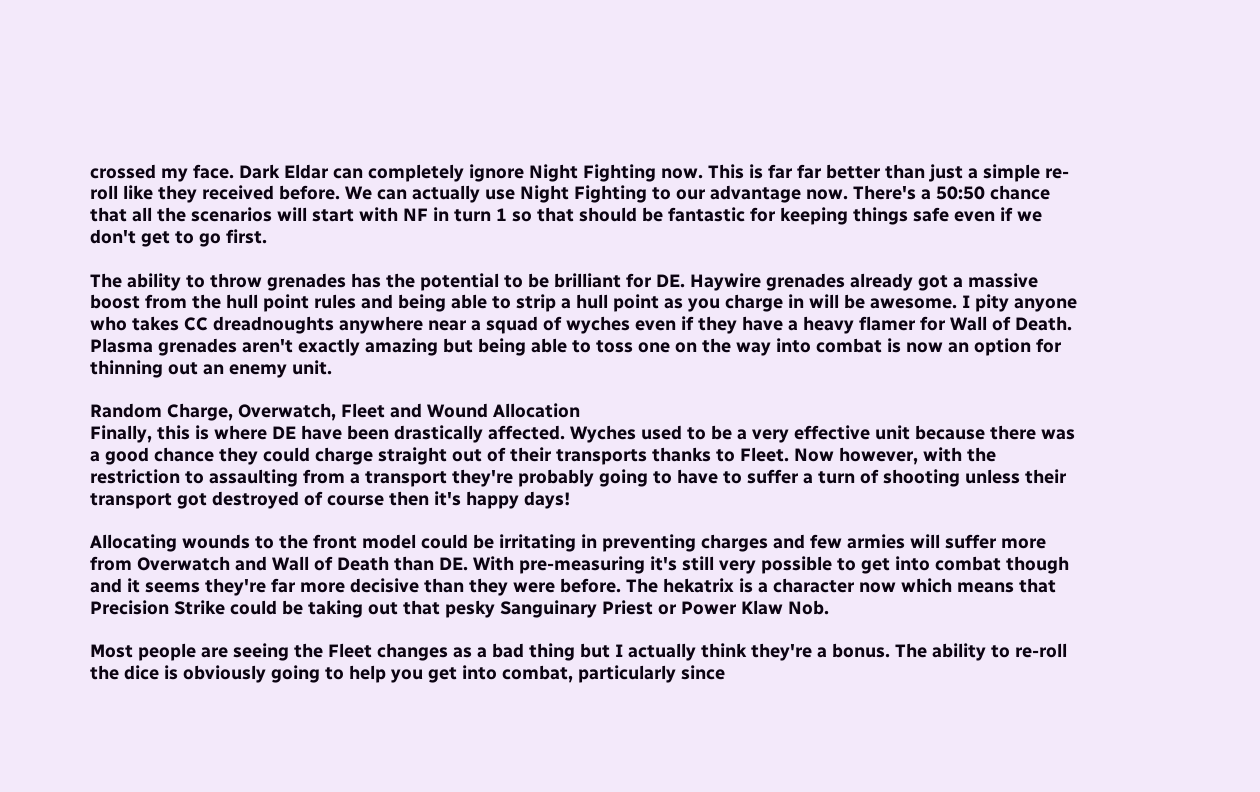crossed my face. Dark Eldar can completely ignore Night Fighting now. This is far far better than just a simple re-roll like they received before. We can actually use Night Fighting to our advantage now. There's a 50:50 chance that all the scenarios will start with NF in turn 1 so that should be fantastic for keeping things safe even if we don't get to go first.

The ability to throw grenades has the potential to be brilliant for DE. Haywire grenades already got a massive boost from the hull point rules and being able to strip a hull point as you charge in will be awesome. I pity anyone who takes CC dreadnoughts anywhere near a squad of wyches even if they have a heavy flamer for Wall of Death. Plasma grenades aren't exactly amazing but being able to toss one on the way into combat is now an option for thinning out an enemy unit.

Random Charge, Overwatch, Fleet and Wound Allocation
Finally, this is where DE have been drastically affected. Wyches used to be a very effective unit because there was a good chance they could charge straight out of their transports thanks to Fleet. Now however, with the restriction to assaulting from a transport they're probably going to have to suffer a turn of shooting unless their transport got destroyed of course then it's happy days!

Allocating wounds to the front model could be irritating in preventing charges and few armies will suffer more from Overwatch and Wall of Death than DE. With pre-measuring it's still very possible to get into combat though and it seems they're far more decisive than they were before. The hekatrix is a character now which means that Precision Strike could be taking out that pesky Sanguinary Priest or Power Klaw Nob.

Most people are seeing the Fleet changes as a bad thing but I actually think they're a bonus. The ability to re-roll the dice is obviously going to help you get into combat, particularly since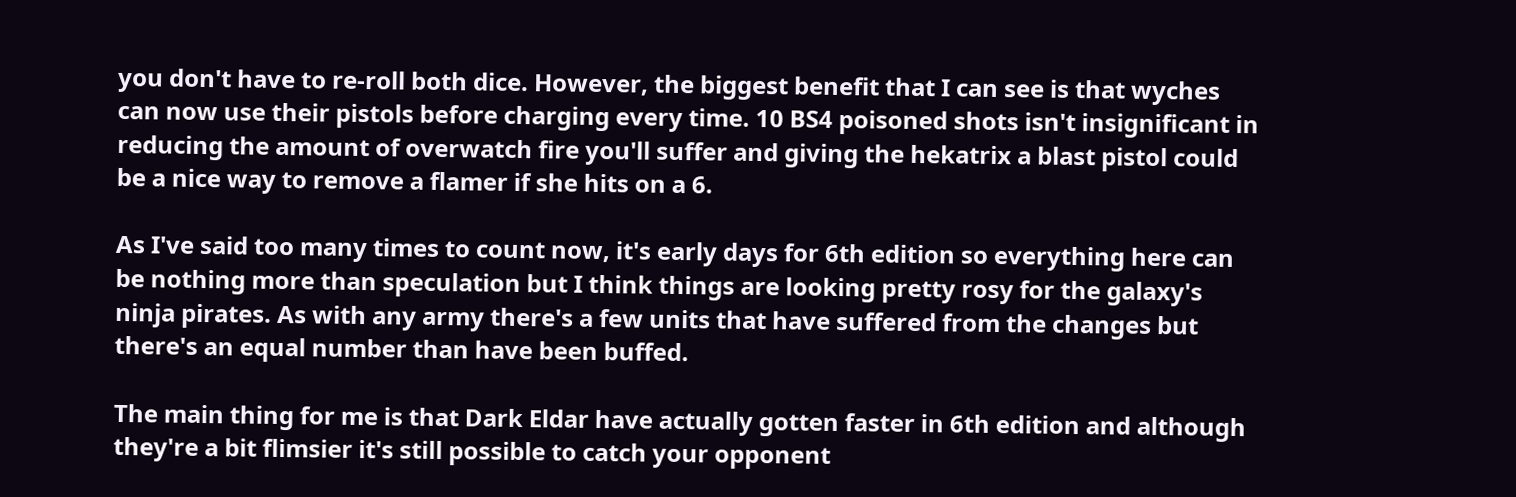you don't have to re-roll both dice. However, the biggest benefit that I can see is that wyches can now use their pistols before charging every time. 10 BS4 poisoned shots isn't insignificant in reducing the amount of overwatch fire you'll suffer and giving the hekatrix a blast pistol could be a nice way to remove a flamer if she hits on a 6.

As I've said too many times to count now, it's early days for 6th edition so everything here can be nothing more than speculation but I think things are looking pretty rosy for the galaxy's ninja pirates. As with any army there's a few units that have suffered from the changes but there's an equal number than have been buffed.

The main thing for me is that Dark Eldar have actually gotten faster in 6th edition and although they're a bit flimsier it's still possible to catch your opponent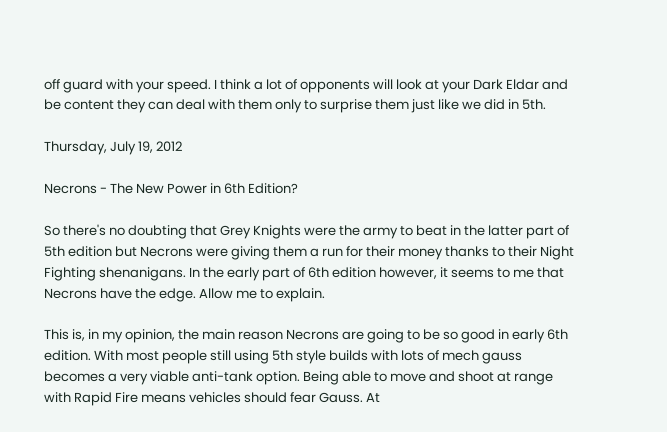off guard with your speed. I think a lot of opponents will look at your Dark Eldar and be content they can deal with them only to surprise them just like we did in 5th.

Thursday, July 19, 2012

Necrons - The New Power in 6th Edition?

So there's no doubting that Grey Knights were the army to beat in the latter part of 5th edition but Necrons were giving them a run for their money thanks to their Night Fighting shenanigans. In the early part of 6th edition however, it seems to me that Necrons have the edge. Allow me to explain.

This is, in my opinion, the main reason Necrons are going to be so good in early 6th edition. With most people still using 5th style builds with lots of mech gauss becomes a very viable anti-tank option. Being able to move and shoot at range with Rapid Fire means vehicles should fear Gauss. At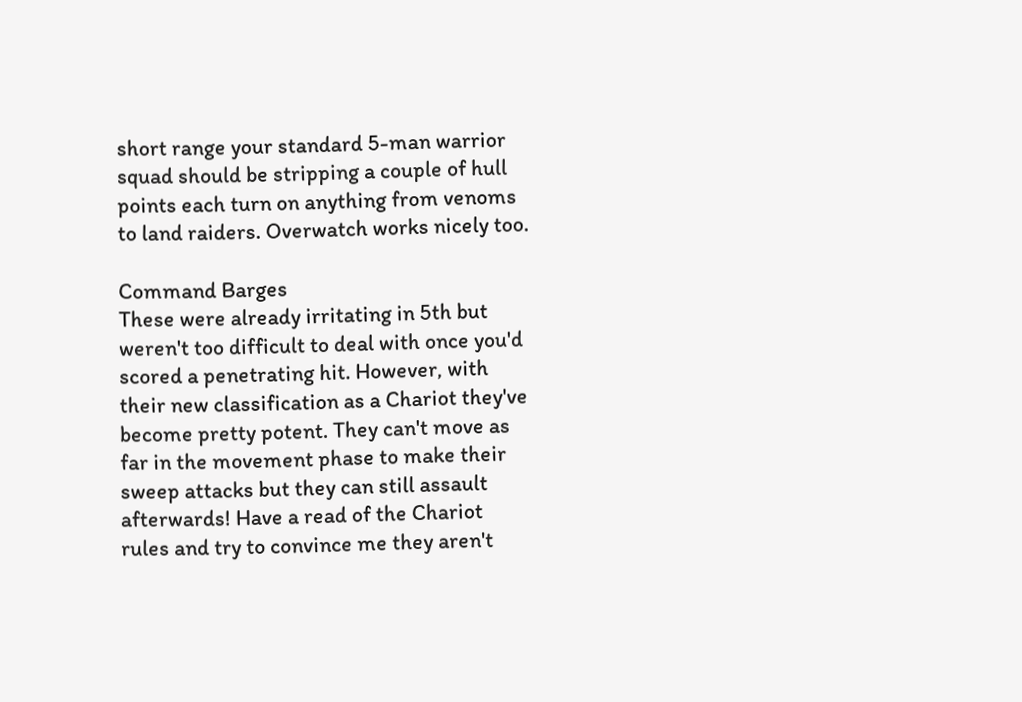short range your standard 5-man warrior squad should be stripping a couple of hull points each turn on anything from venoms to land raiders. Overwatch works nicely too.

Command Barges
These were already irritating in 5th but weren't too difficult to deal with once you'd scored a penetrating hit. However, with their new classification as a Chariot they've become pretty potent. They can't move as far in the movement phase to make their sweep attacks but they can still assault afterwards! Have a read of the Chariot rules and try to convince me they aren't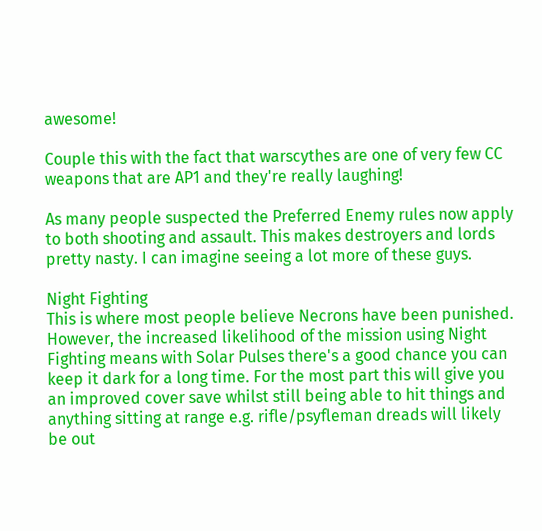awesome!

Couple this with the fact that warscythes are one of very few CC weapons that are AP1 and they're really laughing!

As many people suspected the Preferred Enemy rules now apply to both shooting and assault. This makes destroyers and lords pretty nasty. I can imagine seeing a lot more of these guys.

Night Fighting
This is where most people believe Necrons have been punished. However, the increased likelihood of the mission using Night Fighting means with Solar Pulses there's a good chance you can keep it dark for a long time. For the most part this will give you an improved cover save whilst still being able to hit things and anything sitting at range e.g. rifle/psyfleman dreads will likely be out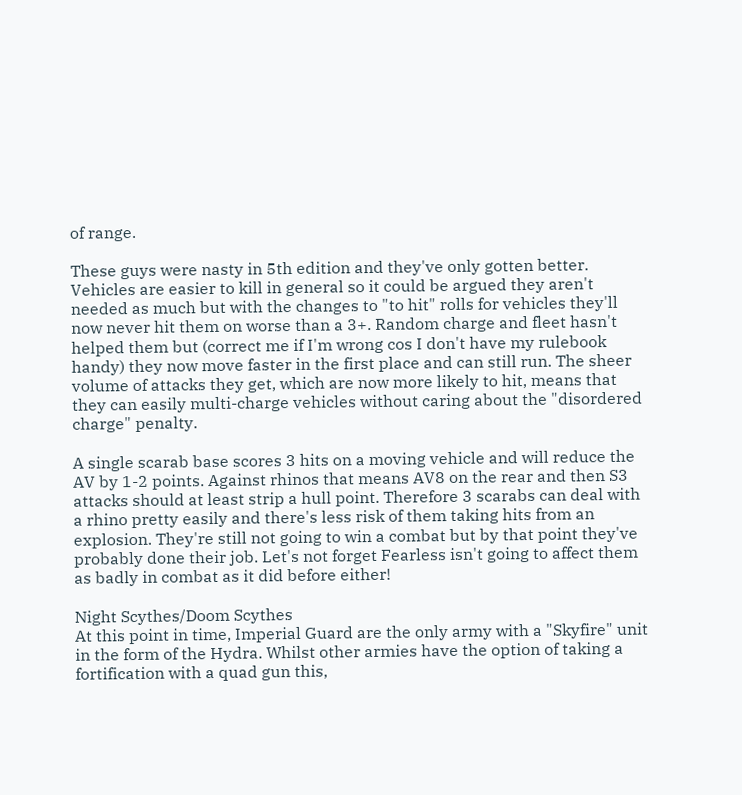of range.

These guys were nasty in 5th edition and they've only gotten better. Vehicles are easier to kill in general so it could be argued they aren't needed as much but with the changes to "to hit" rolls for vehicles they'll now never hit them on worse than a 3+. Random charge and fleet hasn't helped them but (correct me if I'm wrong cos I don't have my rulebook handy) they now move faster in the first place and can still run. The sheer volume of attacks they get, which are now more likely to hit, means that they can easily multi-charge vehicles without caring about the "disordered charge" penalty.

A single scarab base scores 3 hits on a moving vehicle and will reduce the AV by 1-2 points. Against rhinos that means AV8 on the rear and then S3 attacks should at least strip a hull point. Therefore 3 scarabs can deal with a rhino pretty easily and there's less risk of them taking hits from an explosion. They're still not going to win a combat but by that point they've probably done their job. Let's not forget Fearless isn't going to affect them as badly in combat as it did before either!

Night Scythes/Doom Scythes
At this point in time, Imperial Guard are the only army with a "Skyfire" unit in the form of the Hydra. Whilst other armies have the option of taking a fortification with a quad gun this,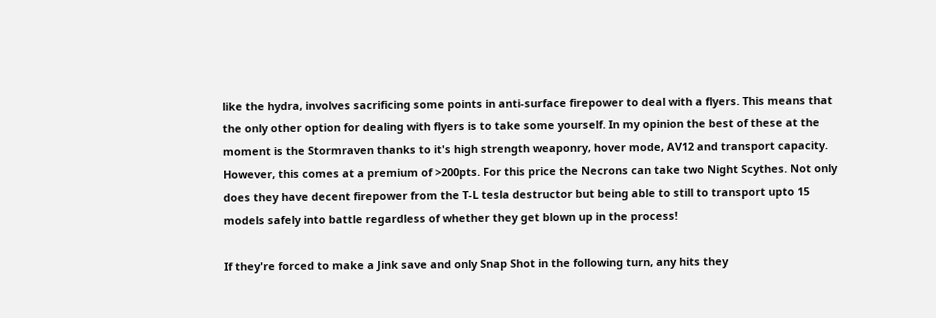like the hydra, involves sacrificing some points in anti-surface firepower to deal with a flyers. This means that the only other option for dealing with flyers is to take some yourself. In my opinion the best of these at the moment is the Stormraven thanks to it's high strength weaponry, hover mode, AV12 and transport capacity. However, this comes at a premium of >200pts. For this price the Necrons can take two Night Scythes. Not only does they have decent firepower from the T-L tesla destructor but being able to still to transport upto 15 models safely into battle regardless of whether they get blown up in the process!

If they're forced to make a Jink save and only Snap Shot in the following turn, any hits they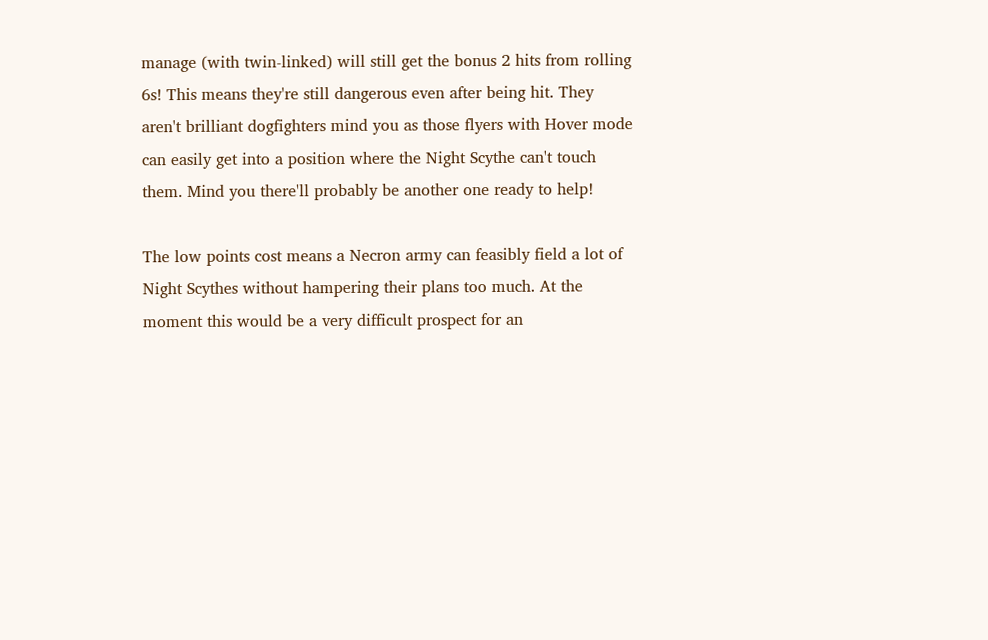manage (with twin-linked) will still get the bonus 2 hits from rolling 6s! This means they're still dangerous even after being hit. They aren't brilliant dogfighters mind you as those flyers with Hover mode can easily get into a position where the Night Scythe can't touch them. Mind you there'll probably be another one ready to help!

The low points cost means a Necron army can feasibly field a lot of Night Scythes without hampering their plans too much. At the moment this would be a very difficult prospect for an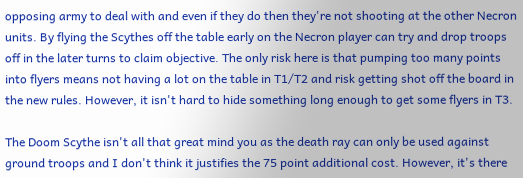opposing army to deal with and even if they do then they're not shooting at the other Necron units. By flying the Scythes off the table early on the Necron player can try and drop troops off in the later turns to claim objective. The only risk here is that pumping too many points into flyers means not having a lot on the table in T1/T2 and risk getting shot off the board in the new rules. However, it isn't hard to hide something long enough to get some flyers in T3.

The Doom Scythe isn't all that great mind you as the death ray can only be used against ground troops and I don't think it justifies the 75 point additional cost. However, it's there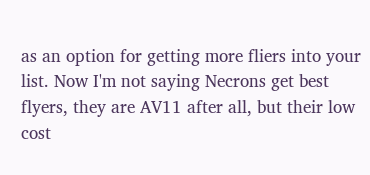as an option for getting more fliers into your list. Now I'm not saying Necrons get best flyers, they are AV11 after all, but their low cost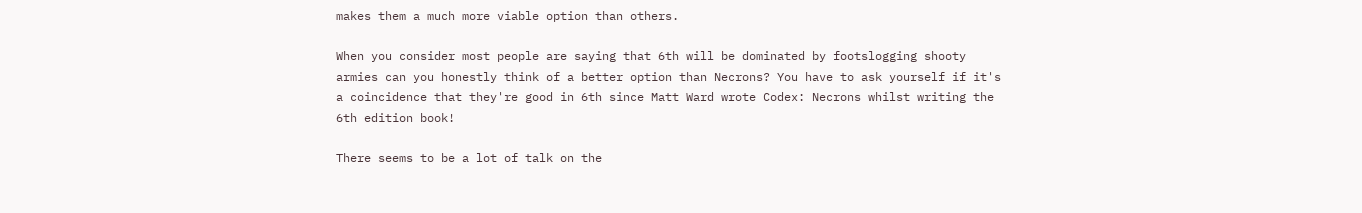makes them a much more viable option than others.

When you consider most people are saying that 6th will be dominated by footslogging shooty armies can you honestly think of a better option than Necrons? You have to ask yourself if it's a coincidence that they're good in 6th since Matt Ward wrote Codex: Necrons whilst writing the 6th edition book!

There seems to be a lot of talk on the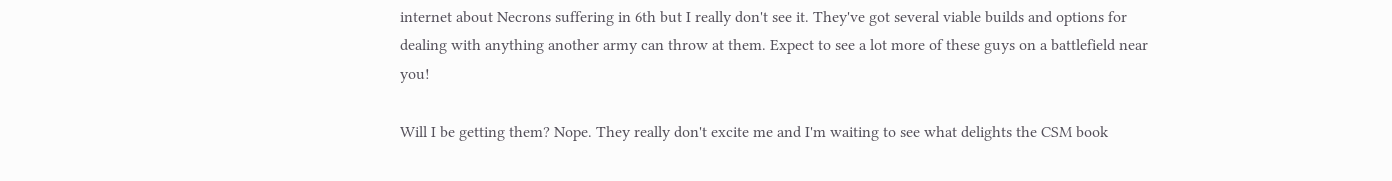internet about Necrons suffering in 6th but I really don't see it. They've got several viable builds and options for dealing with anything another army can throw at them. Expect to see a lot more of these guys on a battlefield near you!

Will I be getting them? Nope. They really don't excite me and I'm waiting to see what delights the CSM book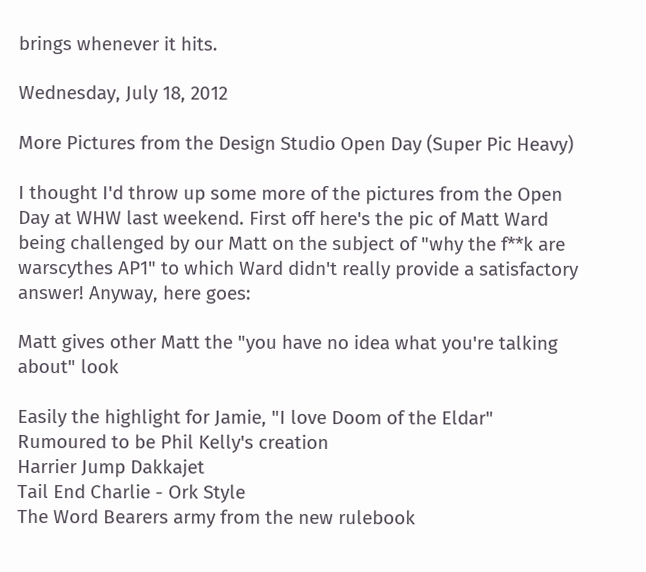brings whenever it hits.

Wednesday, July 18, 2012

More Pictures from the Design Studio Open Day (Super Pic Heavy)

I thought I'd throw up some more of the pictures from the Open Day at WHW last weekend. First off here's the pic of Matt Ward being challenged by our Matt on the subject of "why the f**k are warscythes AP1" to which Ward didn't really provide a satisfactory answer! Anyway, here goes:

Matt gives other Matt the "you have no idea what you're talking about" look

Easily the highlight for Jamie, "I love Doom of the Eldar"
Rumoured to be Phil Kelly's creation
Harrier Jump Dakkajet
Tail End Charlie - Ork Style
The Word Bearers army from the new rulebook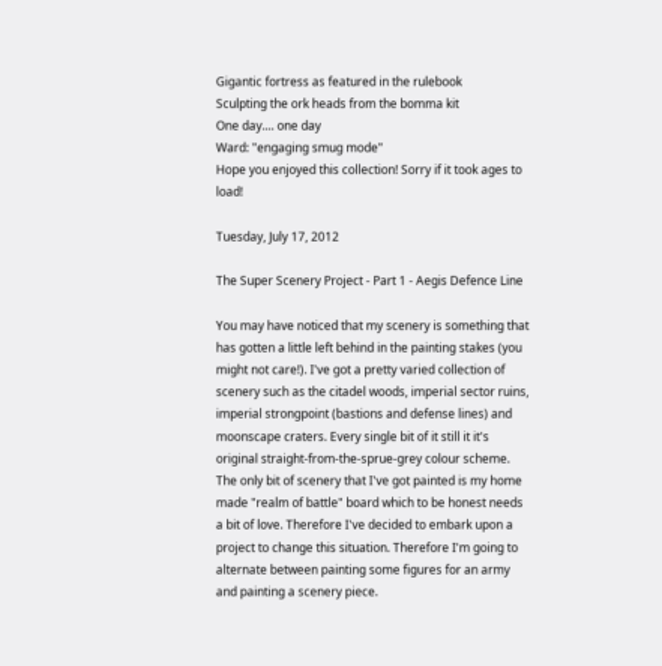Gigantic fortress as featured in the rulebook
Sculpting the ork heads from the bomma kit
One day.... one day
Ward: "engaging smug mode"
Hope you enjoyed this collection! Sorry if it took ages to load!

Tuesday, July 17, 2012

The Super Scenery Project - Part 1 - Aegis Defence Line

You may have noticed that my scenery is something that has gotten a little left behind in the painting stakes (you might not care!). I've got a pretty varied collection of scenery such as the citadel woods, imperial sector ruins, imperial strongpoint (bastions and defense lines) and moonscape craters. Every single bit of it still it it's original straight-from-the-sprue-grey colour scheme. The only bit of scenery that I've got painted is my home made "realm of battle" board which to be honest needs a bit of love. Therefore I've decided to embark upon a project to change this situation. Therefore I'm going to alternate between painting some figures for an army and painting a scenery piece.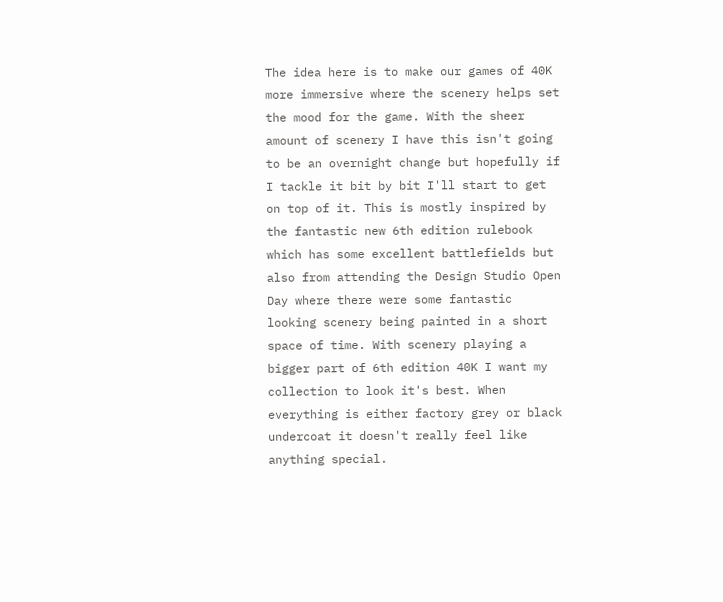The idea here is to make our games of 40K more immersive where the scenery helps set the mood for the game. With the sheer amount of scenery I have this isn't going to be an overnight change but hopefully if I tackle it bit by bit I'll start to get on top of it. This is mostly inspired by the fantastic new 6th edition rulebook which has some excellent battlefields but also from attending the Design Studio Open Day where there were some fantastic looking scenery being painted in a short space of time. With scenery playing a bigger part of 6th edition 40K I want my collection to look it's best. When everything is either factory grey or black undercoat it doesn't really feel like anything special.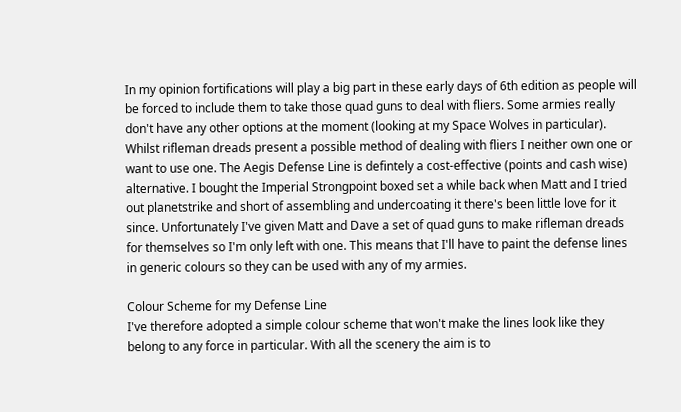In my opinion fortifications will play a big part in these early days of 6th edition as people will be forced to include them to take those quad guns to deal with fliers. Some armies really don't have any other options at the moment (looking at my Space Wolves in particular). Whilst rifleman dreads present a possible method of dealing with fliers I neither own one or want to use one. The Aegis Defense Line is defintely a cost-effective (points and cash wise) alternative. I bought the Imperial Strongpoint boxed set a while back when Matt and I tried out planetstrike and short of assembling and undercoating it there's been little love for it since. Unfortunately I've given Matt and Dave a set of quad guns to make rifleman dreads for themselves so I'm only left with one. This means that I'll have to paint the defense lines in generic colours so they can be used with any of my armies.

Colour Scheme for my Defense Line
I've therefore adopted a simple colour scheme that won't make the lines look like they belong to any force in particular. With all the scenery the aim is to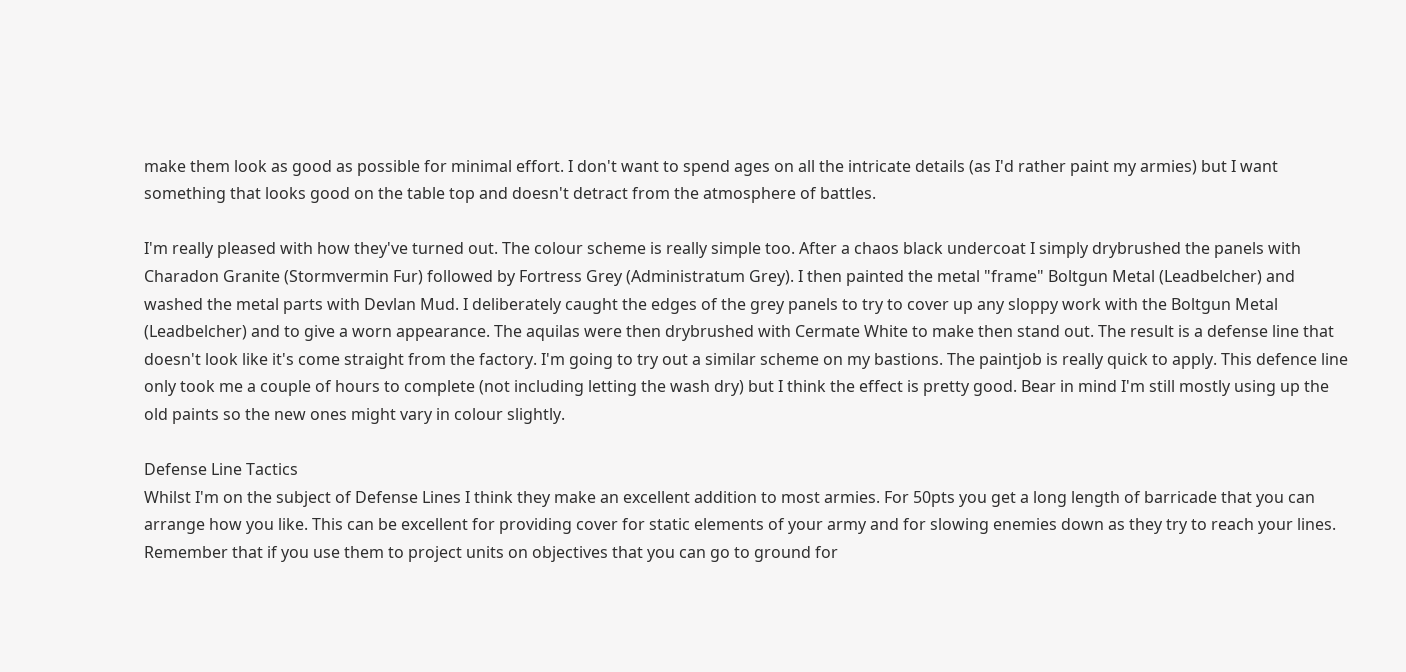make them look as good as possible for minimal effort. I don't want to spend ages on all the intricate details (as I'd rather paint my armies) but I want something that looks good on the table top and doesn't detract from the atmosphere of battles.

I'm really pleased with how they've turned out. The colour scheme is really simple too. After a chaos black undercoat I simply drybrushed the panels with Charadon Granite (Stormvermin Fur) followed by Fortress Grey (Administratum Grey). I then painted the metal "frame" Boltgun Metal (Leadbelcher) and washed the metal parts with Devlan Mud. I deliberately caught the edges of the grey panels to try to cover up any sloppy work with the Boltgun Metal (Leadbelcher) and to give a worn appearance. The aquilas were then drybrushed with Cermate White to make then stand out. The result is a defense line that doesn't look like it's come straight from the factory. I'm going to try out a similar scheme on my bastions. The paintjob is really quick to apply. This defence line only took me a couple of hours to complete (not including letting the wash dry) but I think the effect is pretty good. Bear in mind I'm still mostly using up the old paints so the new ones might vary in colour slightly.

Defense Line Tactics
Whilst I'm on the subject of Defense Lines I think they make an excellent addition to most armies. For 50pts you get a long length of barricade that you can arrange how you like. This can be excellent for providing cover for static elements of your army and for slowing enemies down as they try to reach your lines. Remember that if you use them to project units on objectives that you can go to ground for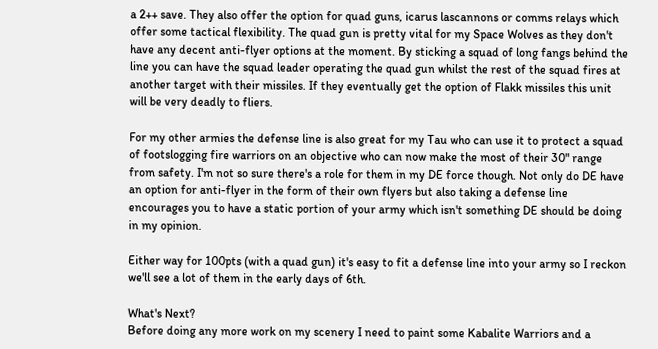a 2++ save. They also offer the option for quad guns, icarus lascannons or comms relays which offer some tactical flexibility. The quad gun is pretty vital for my Space Wolves as they don't have any decent anti-flyer options at the moment. By sticking a squad of long fangs behind the line you can have the squad leader operating the quad gun whilst the rest of the squad fires at another target with their missiles. If they eventually get the option of Flakk missiles this unit will be very deadly to fliers.

For my other armies the defense line is also great for my Tau who can use it to protect a squad of footslogging fire warriors on an objective who can now make the most of their 30" range from safety. I'm not so sure there's a role for them in my DE force though. Not only do DE have an option for anti-flyer in the form of their own flyers but also taking a defense line encourages you to have a static portion of your army which isn't something DE should be doing in my opinion.

Either way for 100pts (with a quad gun) it's easy to fit a defense line into your army so I reckon we'll see a lot of them in the early days of 6th.

What's Next?
Before doing any more work on my scenery I need to paint some Kabalite Warriors and a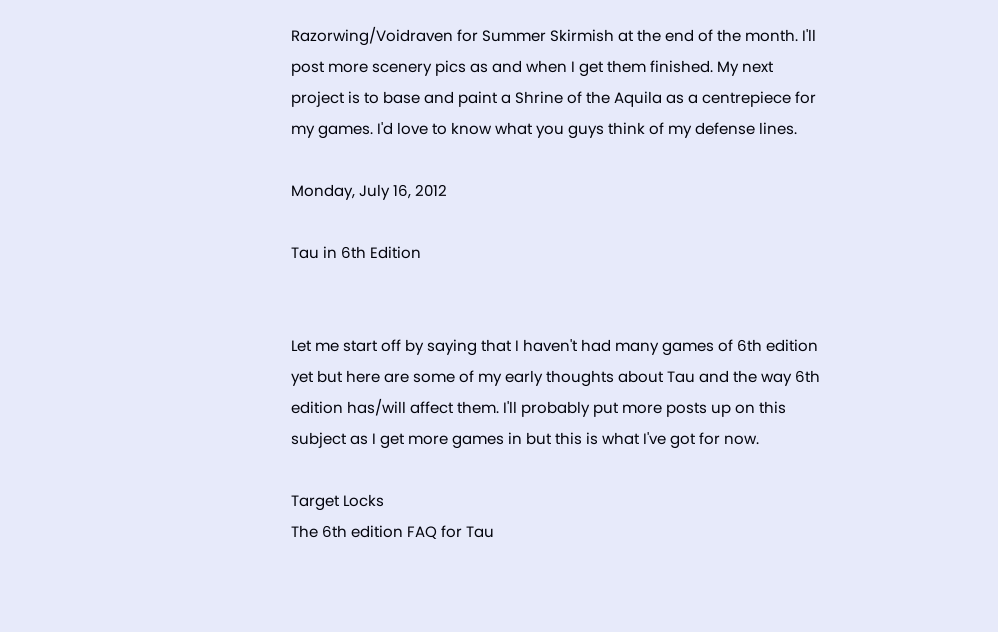Razorwing/Voidraven for Summer Skirmish at the end of the month. I'll post more scenery pics as and when I get them finished. My next project is to base and paint a Shrine of the Aquila as a centrepiece for my games. I'd love to know what you guys think of my defense lines.

Monday, July 16, 2012

Tau in 6th Edition


Let me start off by saying that I haven't had many games of 6th edition yet but here are some of my early thoughts about Tau and the way 6th edition has/will affect them. I'll probably put more posts up on this subject as I get more games in but this is what I've got for now.

Target Locks
The 6th edition FAQ for Tau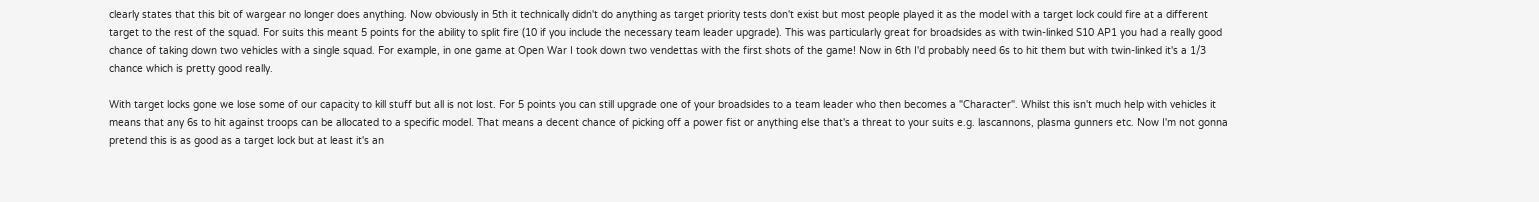clearly states that this bit of wargear no longer does anything. Now obviously in 5th it technically didn't do anything as target priority tests don't exist but most people played it as the model with a target lock could fire at a different target to the rest of the squad. For suits this meant 5 points for the ability to split fire (10 if you include the necessary team leader upgrade). This was particularly great for broadsides as with twin-linked S10 AP1 you had a really good chance of taking down two vehicles with a single squad. For example, in one game at Open War I took down two vendettas with the first shots of the game! Now in 6th I'd probably need 6s to hit them but with twin-linked it's a 1/3 chance which is pretty good really.

With target locks gone we lose some of our capacity to kill stuff but all is not lost. For 5 points you can still upgrade one of your broadsides to a team leader who then becomes a "Character". Whilst this isn't much help with vehicles it means that any 6s to hit against troops can be allocated to a specific model. That means a decent chance of picking off a power fist or anything else that's a threat to your suits e.g. lascannons, plasma gunners etc. Now I'm not gonna pretend this is as good as a target lock but at least it's an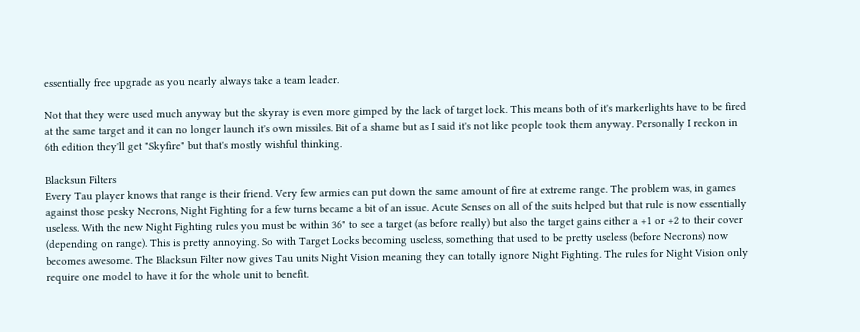essentially free upgrade as you nearly always take a team leader.

Not that they were used much anyway but the skyray is even more gimped by the lack of target lock. This means both of it's markerlights have to be fired at the same target and it can no longer launch it's own missiles. Bit of a shame but as I said it's not like people took them anyway. Personally I reckon in 6th edition they'll get "Skyfire" but that's mostly wishful thinking.

Blacksun Filters
Every Tau player knows that range is their friend. Very few armies can put down the same amount of fire at extreme range. The problem was, in games against those pesky Necrons, Night Fighting for a few turns became a bit of an issue. Acute Senses on all of the suits helped but that rule is now essentially useless. With the new Night Fighting rules you must be within 36" to see a target (as before really) but also the target gains either a +1 or +2 to their cover (depending on range). This is pretty annoying. So with Target Locks becoming useless, something that used to be pretty useless (before Necrons) now becomes awesome. The Blacksun Filter now gives Tau units Night Vision meaning they can totally ignore Night Fighting. The rules for Night Vision only require one model to have it for the whole unit to benefit.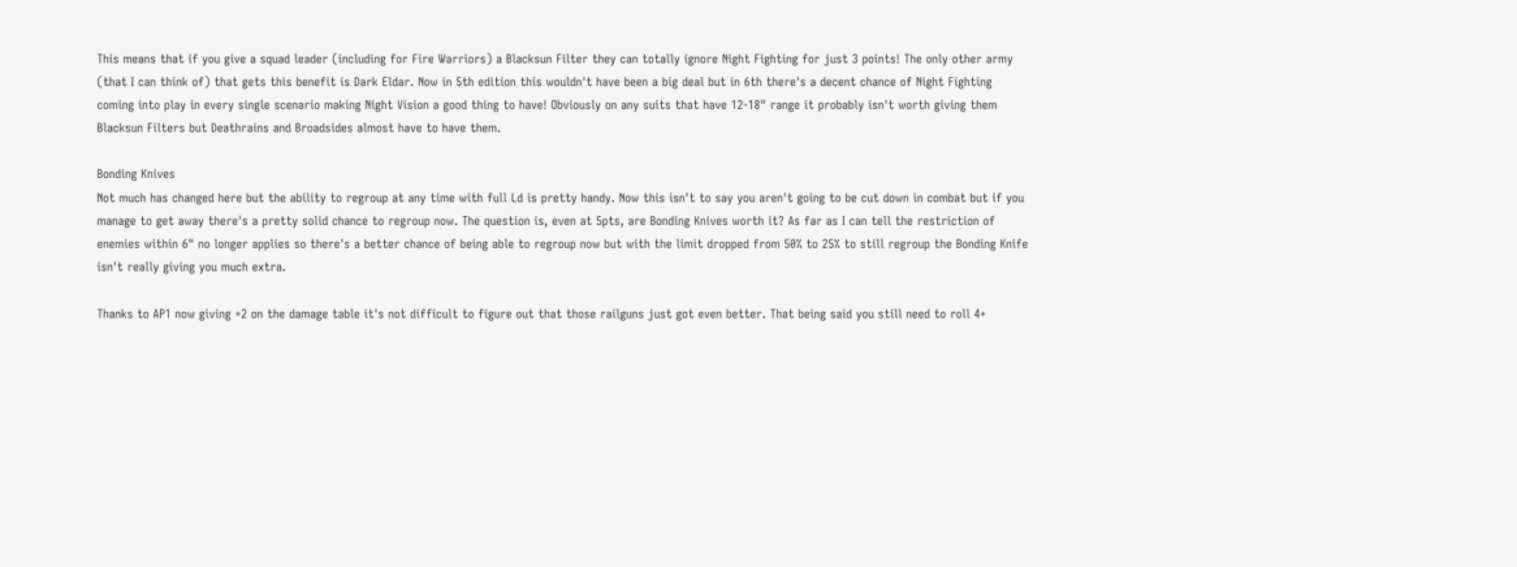This means that if you give a squad leader (including for Fire Warriors) a Blacksun Filter they can totally ignore Night Fighting for just 3 points! The only other army (that I can think of) that gets this benefit is Dark Eldar. Now in 5th edition this wouldn't have been a big deal but in 6th there's a decent chance of Night Fighting coming into play in every single scenario making Night Vision a good thing to have! Obviously on any suits that have 12-18" range it probably isn't worth giving them Blacksun Filters but Deathrains and Broadsides almost have to have them.

Bonding Knives
Not much has changed here but the ability to regroup at any time with full Ld is pretty handy. Now this isn't to say you aren't going to be cut down in combat but if you manage to get away there's a pretty solid chance to regroup now. The question is, even at 5pts, are Bonding Knives worth it? As far as I can tell the restriction of enemies within 6" no longer applies so there's a better chance of being able to regroup now but with the limit dropped from 50% to 25% to still regroup the Bonding Knife isn't really giving you much extra.

Thanks to AP1 now giving +2 on the damage table it's not difficult to figure out that those railguns just got even better. That being said you still need to roll 4+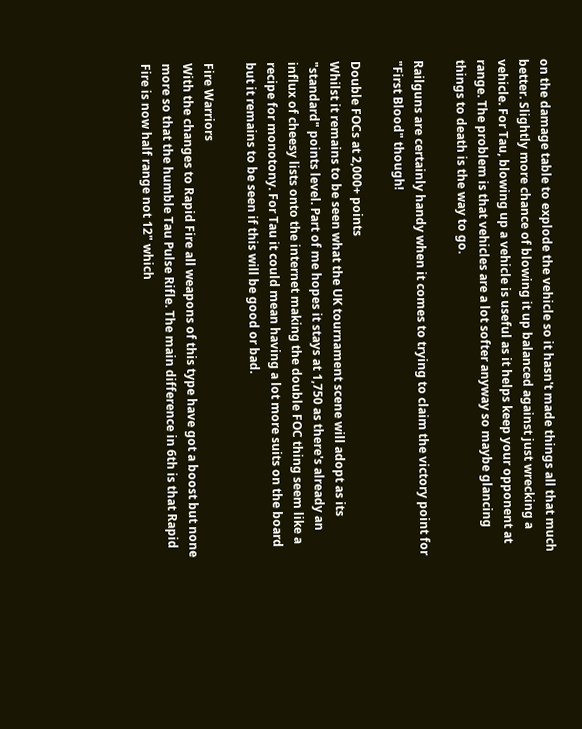on the damage table to explode the vehicle so it hasn't made things all that much better. Slightly more chance of blowing it up balanced against just wrecking a vehicle. For Tau, blowing up a vehicle is useful as it helps keep your opponent at range. The problem is that vehicles are a lot softer anyway so maybe glancing things to death is the way to go.

Railguns are certainly handy when it comes to trying to claim the victory point for "First Blood" though!

Double FOCs at 2,000+ points
Whilst it remains to be seen what the UK tournament scene will adopt as its "standard" points level. Part of me hopes it stays at 1,750 as there's already an influx of cheesy lists onto the internet making the double FOC thing seem like a recipe for monotony. For Tau it could mean having a lot more suits on the board but it remains to be seen if this will be good or bad.

Fire Warriors
With the changes to Rapid Fire all weapons of this type have got a boost but none more so that the humble Tau Pulse Rifle. The main difference in 6th is that Rapid Fire is now half range not 12" which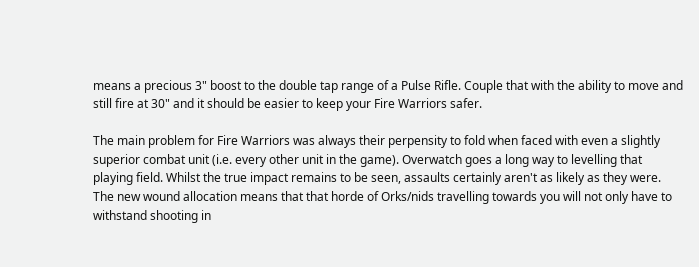means a precious 3" boost to the double tap range of a Pulse Rifle. Couple that with the ability to move and still fire at 30" and it should be easier to keep your Fire Warriors safer.

The main problem for Fire Warriors was always their perpensity to fold when faced with even a slightly superior combat unit (i.e. every other unit in the game). Overwatch goes a long way to levelling that playing field. Whilst the true impact remains to be seen, assaults certainly aren't as likely as they were. The new wound allocation means that that horde of Orks/nids travelling towards you will not only have to withstand shooting in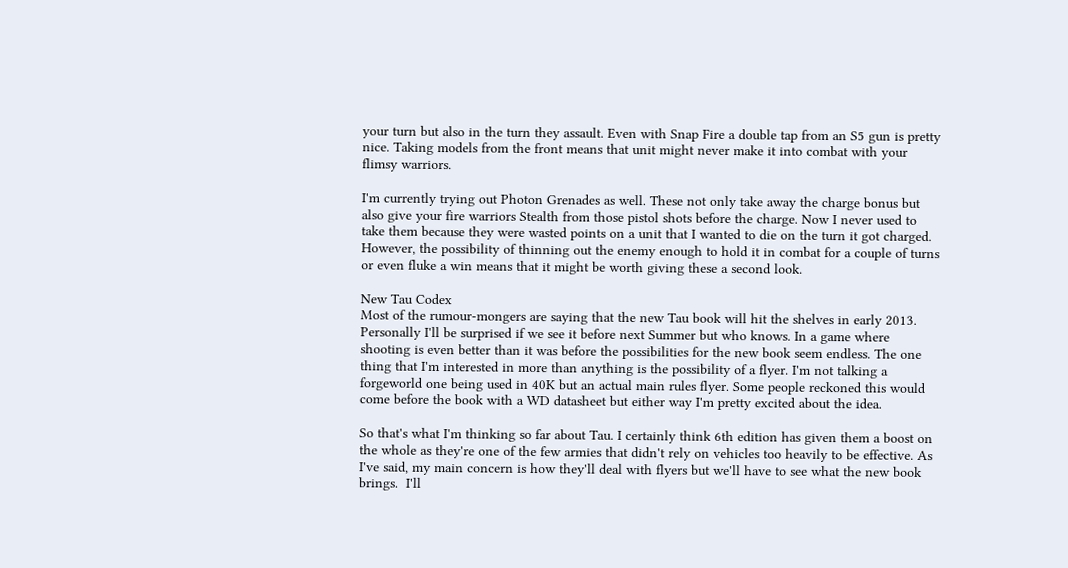your turn but also in the turn they assault. Even with Snap Fire a double tap from an S5 gun is pretty nice. Taking models from the front means that unit might never make it into combat with your flimsy warriors.

I'm currently trying out Photon Grenades as well. These not only take away the charge bonus but also give your fire warriors Stealth from those pistol shots before the charge. Now I never used to take them because they were wasted points on a unit that I wanted to die on the turn it got charged. However, the possibility of thinning out the enemy enough to hold it in combat for a couple of turns or even fluke a win means that it might be worth giving these a second look.

New Tau Codex
Most of the rumour-mongers are saying that the new Tau book will hit the shelves in early 2013. Personally I'll be surprised if we see it before next Summer but who knows. In a game where shooting is even better than it was before the possibilities for the new book seem endless. The one thing that I'm interested in more than anything is the possibility of a flyer. I'm not talking a forgeworld one being used in 40K but an actual main rules flyer. Some people reckoned this would come before the book with a WD datasheet but either way I'm pretty excited about the idea.

So that's what I'm thinking so far about Tau. I certainly think 6th edition has given them a boost on the whole as they're one of the few armies that didn't rely on vehicles too heavily to be effective. As I've said, my main concern is how they'll deal with flyers but we'll have to see what the new book brings.  I'll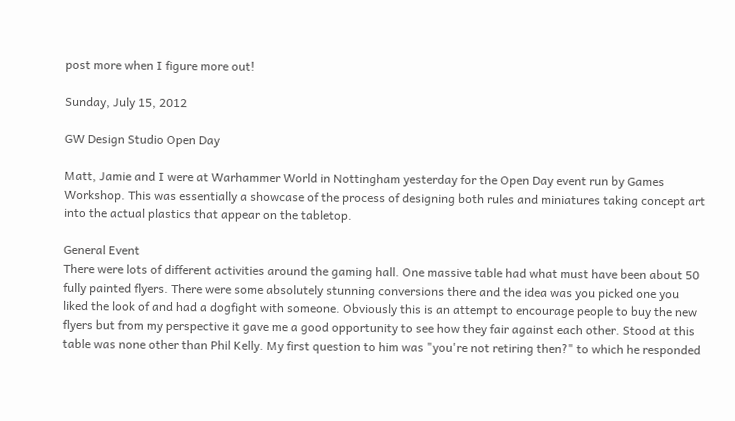post more when I figure more out!

Sunday, July 15, 2012

GW Design Studio Open Day

Matt, Jamie and I were at Warhammer World in Nottingham yesterday for the Open Day event run by Games Workshop. This was essentially a showcase of the process of designing both rules and miniatures taking concept art into the actual plastics that appear on the tabletop.

General Event
There were lots of different activities around the gaming hall. One massive table had what must have been about 50 fully painted flyers. There were some absolutely stunning conversions there and the idea was you picked one you liked the look of and had a dogfight with someone. Obviously this is an attempt to encourage people to buy the new flyers but from my perspective it gave me a good opportunity to see how they fair against each other. Stood at this table was none other than Phil Kelly. My first question to him was "you're not retiring then?" to which he responded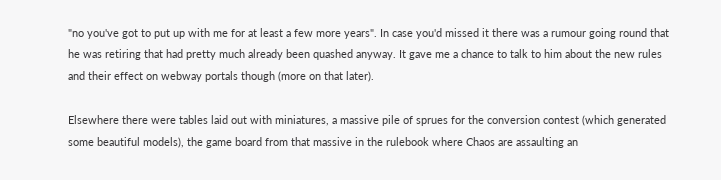"no you've got to put up with me for at least a few more years". In case you'd missed it there was a rumour going round that he was retiring that had pretty much already been quashed anyway. It gave me a chance to talk to him about the new rules and their effect on webway portals though (more on that later).

Elsewhere there were tables laid out with miniatures, a massive pile of sprues for the conversion contest (which generated some beautiful models), the game board from that massive in the rulebook where Chaos are assaulting an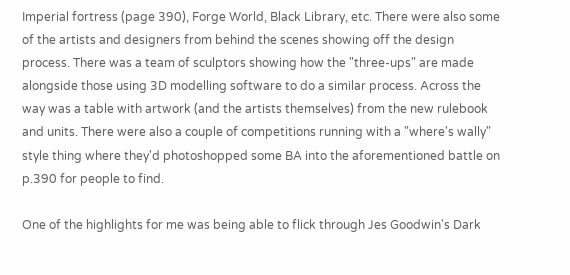Imperial fortress (page 390), Forge World, Black Library, etc. There were also some of the artists and designers from behind the scenes showing off the design process. There was a team of sculptors showing how the "three-ups" are made alongside those using 3D modelling software to do a similar process. Across the way was a table with artwork (and the artists themselves) from the new rulebook and units. There were also a couple of competitions running with a "where's wally" style thing where they'd photoshopped some BA into the aforementioned battle on p.390 for people to find.

One of the highlights for me was being able to flick through Jes Goodwin's Dark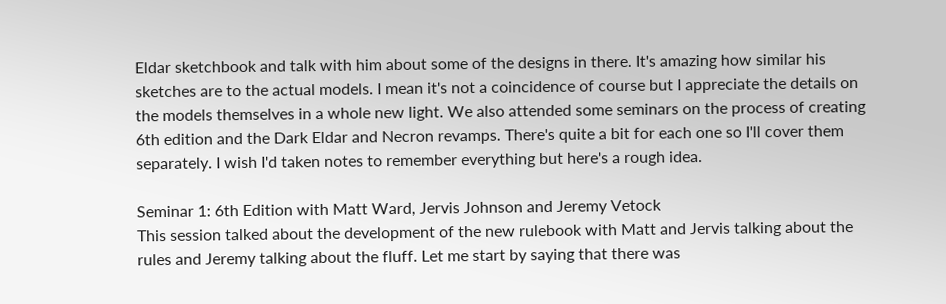Eldar sketchbook and talk with him about some of the designs in there. It's amazing how similar his sketches are to the actual models. I mean it's not a coincidence of course but I appreciate the details on the models themselves in a whole new light. We also attended some seminars on the process of creating 6th edition and the Dark Eldar and Necron revamps. There's quite a bit for each one so I'll cover them separately. I wish I'd taken notes to remember everything but here's a rough idea.

Seminar 1: 6th Edition with Matt Ward, Jervis Johnson and Jeremy Vetock
This session talked about the development of the new rulebook with Matt and Jervis talking about the rules and Jeremy talking about the fluff. Let me start by saying that there was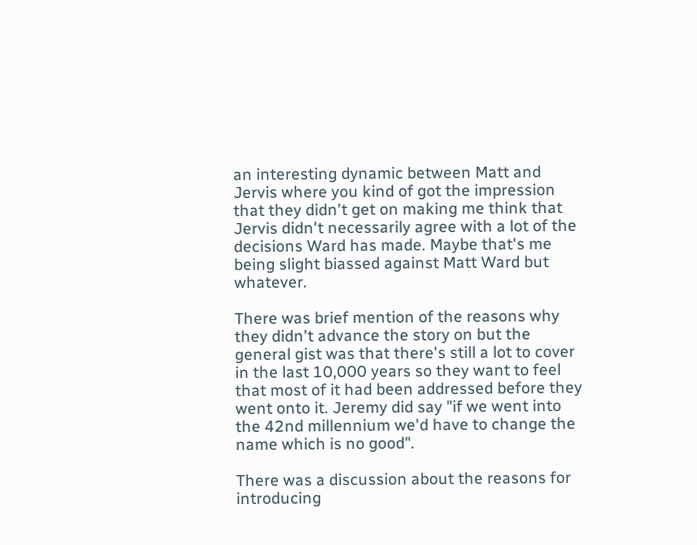an interesting dynamic between Matt and Jervis where you kind of got the impression that they didn't get on making me think that Jervis didn't necessarily agree with a lot of the decisions Ward has made. Maybe that's me being slight biassed against Matt Ward but whatever.

There was brief mention of the reasons why they didn't advance the story on but the general gist was that there's still a lot to cover in the last 10,000 years so they want to feel that most of it had been addressed before they went onto it. Jeremy did say "if we went into the 42nd millennium we'd have to change the name which is no good".

There was a discussion about the reasons for introducing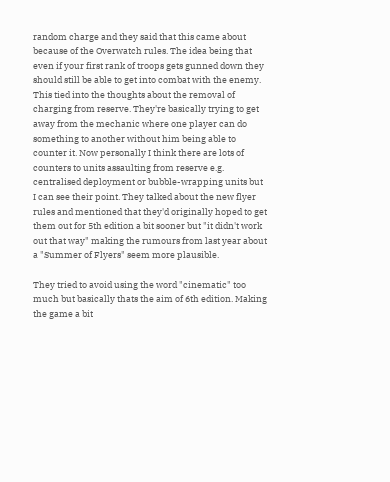random charge and they said that this came about because of the Overwatch rules. The idea being that even if your first rank of troops gets gunned down they should still be able to get into combat with the enemy. This tied into the thoughts about the removal of charging from reserve. They're basically trying to get away from the mechanic where one player can do something to another without him being able to counter it. Now personally I think there are lots of counters to units assaulting from reserve e.g. centralised deployment or bubble-wrapping units but I can see their point. They talked about the new flyer rules and mentioned that they'd originally hoped to get them out for 5th edition a bit sooner but "it didn't work out that way" making the rumours from last year about a "Summer of Flyers" seem more plausible.

They tried to avoid using the word "cinematic" too much but basically thats the aim of 6th edition. Making the game a bit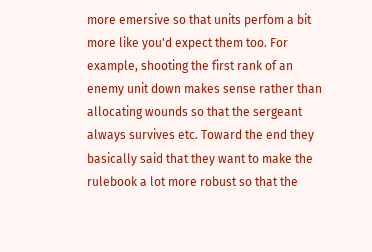more emersive so that units perfom a bit more like you'd expect them too. For example, shooting the first rank of an enemy unit down makes sense rather than allocating wounds so that the sergeant always survives etc. Toward the end they basically said that they want to make the rulebook a lot more robust so that the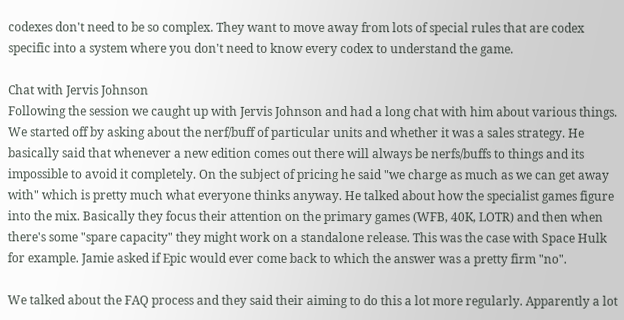codexes don't need to be so complex. They want to move away from lots of special rules that are codex specific into a system where you don't need to know every codex to understand the game.

Chat with Jervis Johnson
Following the session we caught up with Jervis Johnson and had a long chat with him about various things. We started off by asking about the nerf/buff of particular units and whether it was a sales strategy. He basically said that whenever a new edition comes out there will always be nerfs/buffs to things and its impossible to avoid it completely. On the subject of pricing he said "we charge as much as we can get away with" which is pretty much what everyone thinks anyway. He talked about how the specialist games figure into the mix. Basically they focus their attention on the primary games (WFB, 40K, LOTR) and then when there's some "spare capacity" they might work on a standalone release. This was the case with Space Hulk for example. Jamie asked if Epic would ever come back to which the answer was a pretty firm "no".

We talked about the FAQ process and they said their aiming to do this a lot more regularly. Apparently a lot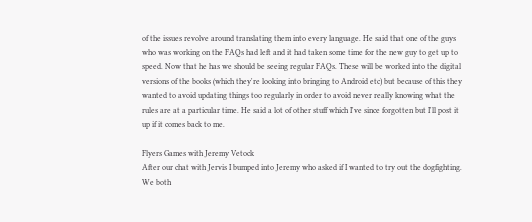of the issues revolve around translating them into every language. He said that one of the guys who was working on the FAQs had left and it had taken some time for the new guy to get up to speed. Now that he has we should be seeing regular FAQs. These will be worked into the digital versions of the books (which they're looking into bringing to Android etc) but because of this they wanted to avoid updating things too regularly in order to avoid never really knowing what the rules are at a particular time. He said a lot of other stuff which I've since forgotten but I'll post it up if it comes back to me.

Flyers Games with Jeremy Vetock
After our chat with Jervis I bumped into Jeremy who asked if I wanted to try out the dogfighting. We both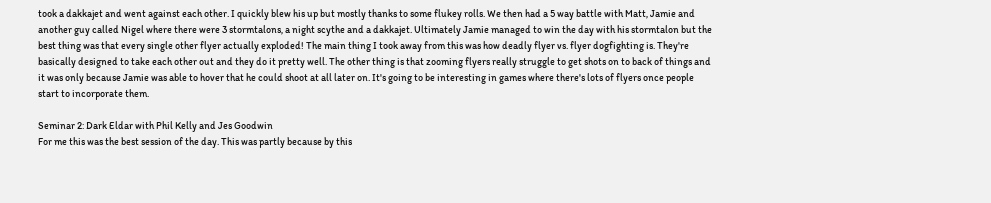took a dakkajet and went against each other. I quickly blew his up but mostly thanks to some flukey rolls. We then had a 5 way battle with Matt, Jamie and another guy called Nigel where there were 3 stormtalons, a night scythe and a dakkajet. Ultimately Jamie managed to win the day with his stormtalon but the best thing was that every single other flyer actually exploded! The main thing I took away from this was how deadly flyer vs. flyer dogfighting is. They're basically designed to take each other out and they do it pretty well. The other thing is that zooming flyers really struggle to get shots on to back of things and it was only because Jamie was able to hover that he could shoot at all later on. It's going to be interesting in games where there's lots of flyers once people start to incorporate them.

Seminar 2: Dark Eldar with Phil Kelly and Jes Goodwin
For me this was the best session of the day. This was partly because by this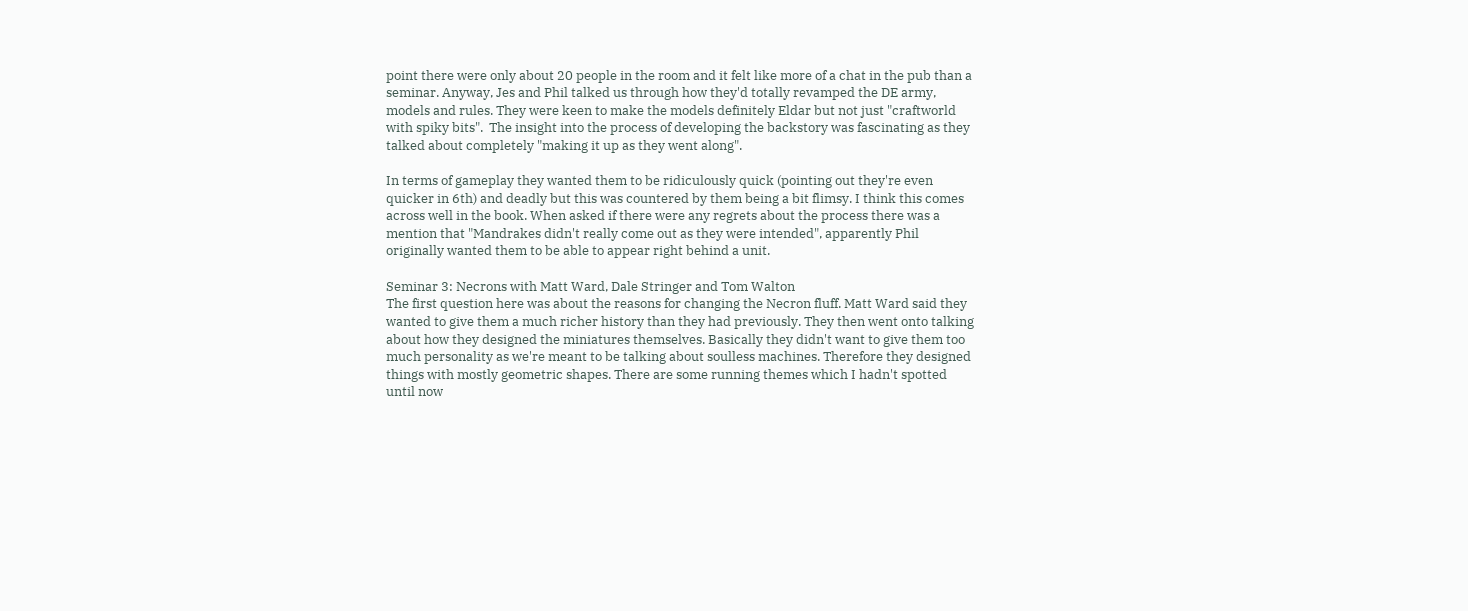point there were only about 20 people in the room and it felt like more of a chat in the pub than a seminar. Anyway, Jes and Phil talked us through how they'd totally revamped the DE army, models and rules. They were keen to make the models definitely Eldar but not just "craftworld with spiky bits".  The insight into the process of developing the backstory was fascinating as they talked about completely "making it up as they went along".

In terms of gameplay they wanted them to be ridiculously quick (pointing out they're even quicker in 6th) and deadly but this was countered by them being a bit flimsy. I think this comes across well in the book. When asked if there were any regrets about the process there was a mention that "Mandrakes didn't really come out as they were intended", apparently Phil originally wanted them to be able to appear right behind a unit.

Seminar 3: Necrons with Matt Ward, Dale Stringer and Tom Walton
The first question here was about the reasons for changing the Necron fluff. Matt Ward said they wanted to give them a much richer history than they had previously. They then went onto talking about how they designed the miniatures themselves. Basically they didn't want to give them too much personality as we're meant to be talking about soulless machines. Therefore they designed things with mostly geometric shapes. There are some running themes which I hadn't spotted until now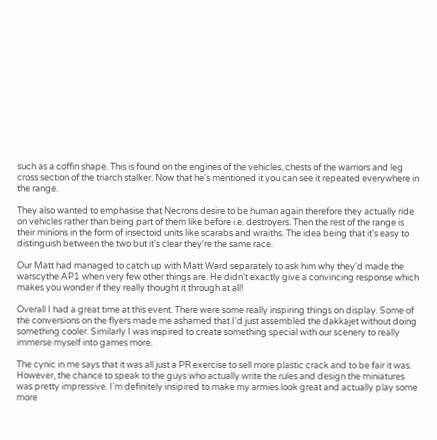such as a coffin shape. This is found on the engines of the vehicles, chests of the warriors and leg cross section of the triarch stalker. Now that he's mentioned it you can see it repeated everywhere in the range.

They also wanted to emphasise that Necrons desire to be human again therefore they actually ride on vehicles rather than being part of them like before i.e. destroyers. Then the rest of the range is their minions in the form of insectoid units like scarabs and wraiths. The idea being that it's easy to distinguish between the two but it's clear they're the same race.

Our Matt had managed to catch up with Matt Ward separately to ask him why they'd made the warscythe AP1 when very few other things are. He didn't exactly give a convincing response which makes you wonder if they really thought it through at all!

Overall I had a great time at this event. There were some really inspiring things on display. Some of the conversions on the flyers made me ashamed that I'd just assembled the dakkajet without doing something cooler. Similarly I was inspired to create something special with our scenery to really immerse myself into games more.

The cynic in me says that it was all just a PR exercise to sell more plastic crack and to be fair it was. However, the chance to speak to the guys who actually write the rules and design the miniatures was pretty impressive. I'm definitely insipired to make my armies look great and actually play some more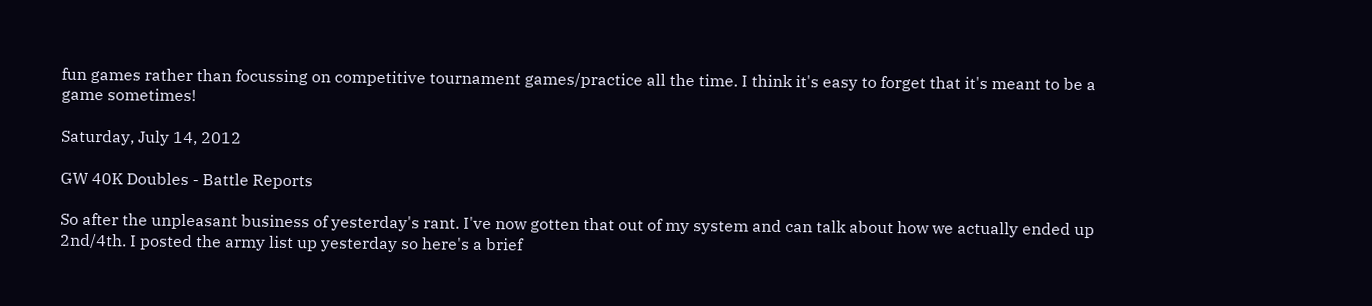fun games rather than focussing on competitive tournament games/practice all the time. I think it's easy to forget that it's meant to be a game sometimes!

Saturday, July 14, 2012

GW 40K Doubles - Battle Reports

So after the unpleasant business of yesterday's rant. I've now gotten that out of my system and can talk about how we actually ended up 2nd/4th. I posted the army list up yesterday so here's a brief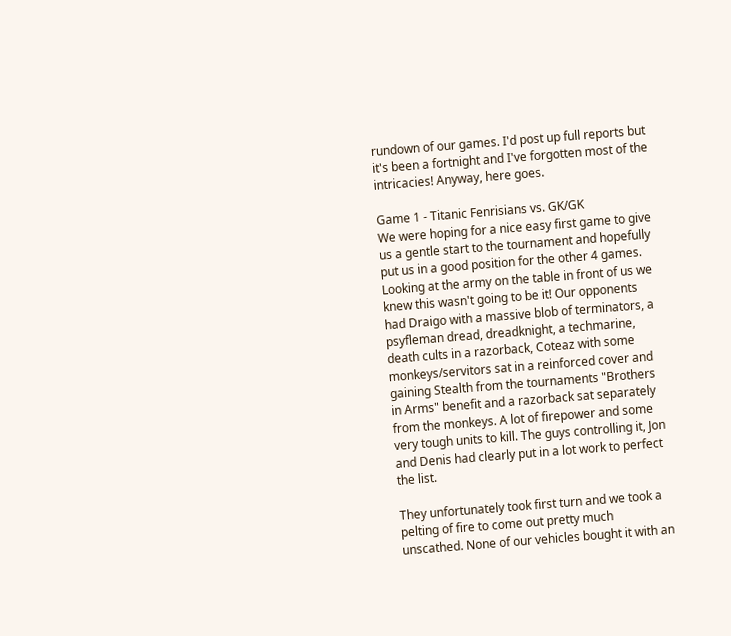rundown of our games. I'd post up full reports but it's been a fortnight and I've forgotten most of the intricacies! Anyway, here goes.

Game 1 - Titanic Fenrisians vs. GK/GK
We were hoping for a nice easy first game to give us a gentle start to the tournament and hopefully put us in a good position for the other 4 games. Looking at the army on the table in front of us we knew this wasn't going to be it! Our opponents had Draigo with a massive blob of terminators, a psyfleman dread, dreadknight, a techmarine, death cults in a razorback, Coteaz with some monkeys/servitors sat in a reinforced cover and gaining Stealth from the tournaments "Brothers in Arms" benefit and a razorback sat separately from the monkeys. A lot of firepower and some very tough units to kill. The guys controlling it, Jon and Denis had clearly put in a lot work to perfect the list.

They unfortunately took first turn and we took a pelting of fire to come out pretty much unscathed. None of our vehicles bought it with an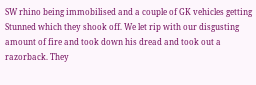SW rhino being immobilised and a couple of GK vehicles getting Stunned which they shook off. We let rip with our disgusting amount of fire and took down his dread and took out a razorback. They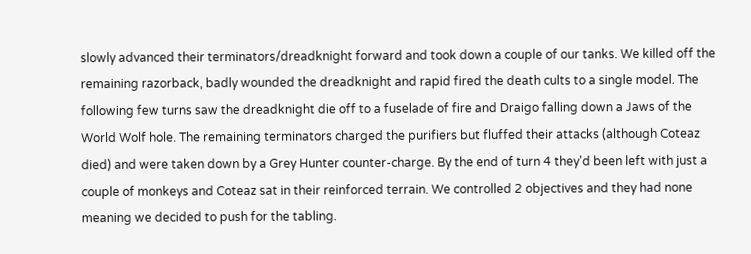slowly advanced their terminators/dreadknight forward and took down a couple of our tanks. We killed off the remaining razorback, badly wounded the dreadknight and rapid fired the death cults to a single model. The following few turns saw the dreadknight die off to a fuselade of fire and Draigo falling down a Jaws of the World Wolf hole. The remaining terminators charged the purifiers but fluffed their attacks (although Coteaz died) and were taken down by a Grey Hunter counter-charge. By the end of turn 4 they'd been left with just a couple of monkeys and Coteaz sat in their reinforced terrain. We controlled 2 objectives and they had none meaning we decided to push for the tabling.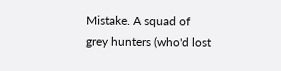Mistake. A squad of grey hunters (who'd lost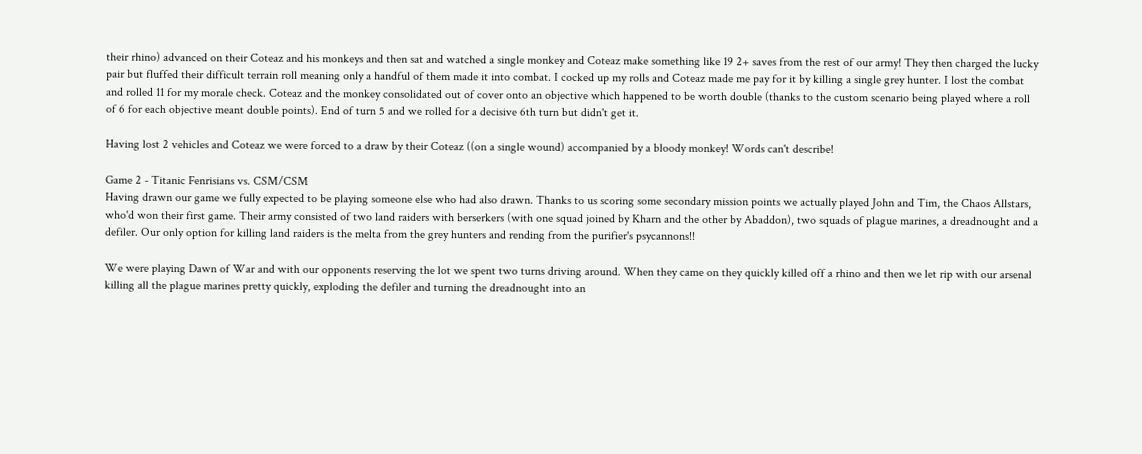their rhino) advanced on their Coteaz and his monkeys and then sat and watched a single monkey and Coteaz make something like 19 2+ saves from the rest of our army! They then charged the lucky pair but fluffed their difficult terrain roll meaning only a handful of them made it into combat. I cocked up my rolls and Coteaz made me pay for it by killing a single grey hunter. I lost the combat and rolled 11 for my morale check. Coteaz and the monkey consolidated out of cover onto an objective which happened to be worth double (thanks to the custom scenario being played where a roll of 6 for each objective meant double points). End of turn 5 and we rolled for a decisive 6th turn but didn't get it.

Having lost 2 vehicles and Coteaz we were forced to a draw by their Coteaz ((on a single wound) accompanied by a bloody monkey! Words can't describe!

Game 2 - Titanic Fenrisians vs. CSM/CSM
Having drawn our game we fully expected to be playing someone else who had also drawn. Thanks to us scoring some secondary mission points we actually played John and Tim, the Chaos Allstars, who'd won their first game. Their army consisted of two land raiders with berserkers (with one squad joined by Kharn and the other by Abaddon), two squads of plague marines, a dreadnought and a defiler. Our only option for killing land raiders is the melta from the grey hunters and rending from the purifier's psycannons!!

We were playing Dawn of War and with our opponents reserving the lot we spent two turns driving around. When they came on they quickly killed off a rhino and then we let rip with our arsenal killing all the plague marines pretty quickly, exploding the defiler and turning the dreadnought into an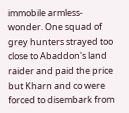immobile armless-wonder. One squad of grey hunters strayed too close to Abaddon's land raider and paid the price but Kharn and co were forced to disembark from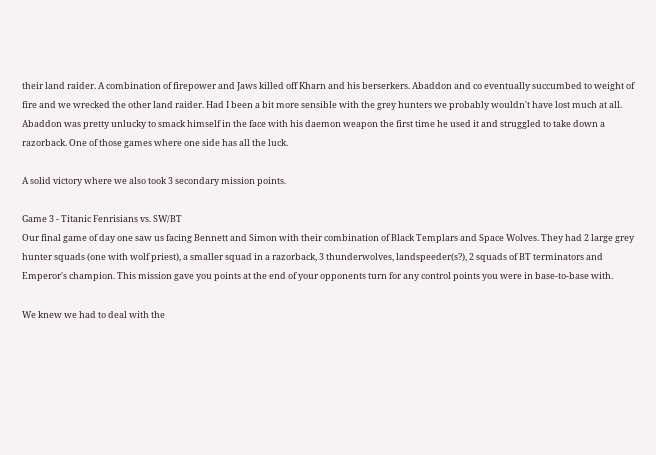their land raider. A combination of firepower and Jaws killed off Kharn and his berserkers. Abaddon and co eventually succumbed to weight of fire and we wrecked the other land raider. Had I been a bit more sensible with the grey hunters we probably wouldn't have lost much at all. Abaddon was pretty unlucky to smack himself in the face with his daemon weapon the first time he used it and struggled to take down a razorback. One of those games where one side has all the luck.

A solid victory where we also took 3 secondary mission points.

Game 3 - Titanic Fenrisians vs. SW/BT
Our final game of day one saw us facing Bennett and Simon with their combination of Black Templars and Space Wolves. They had 2 large grey hunter squads (one with wolf priest), a smaller squad in a razorback, 3 thunderwolves, landspeeder(s?), 2 squads of BT terminators and Emperor's champion. This mission gave you points at the end of your opponents turn for any control points you were in base-to-base with.

We knew we had to deal with the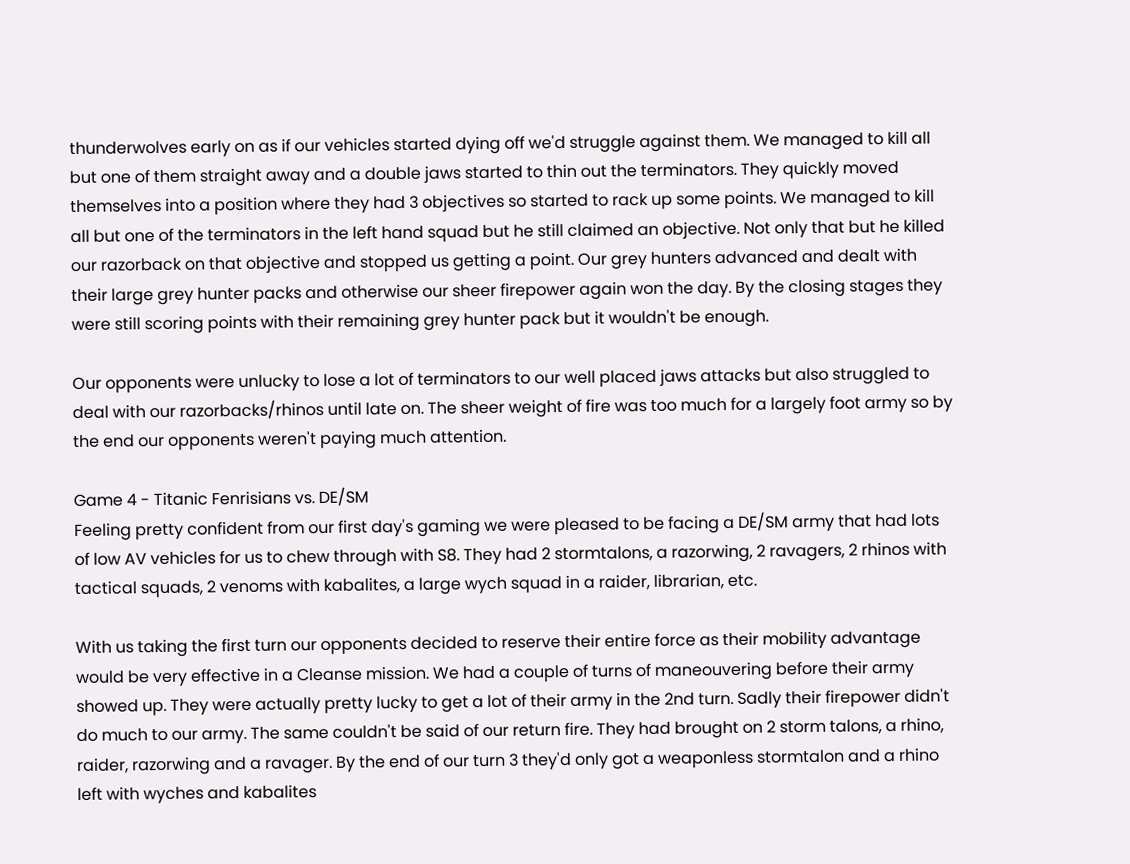thunderwolves early on as if our vehicles started dying off we'd struggle against them. We managed to kill all but one of them straight away and a double jaws started to thin out the terminators. They quickly moved themselves into a position where they had 3 objectives so started to rack up some points. We managed to kill all but one of the terminators in the left hand squad but he still claimed an objective. Not only that but he killed our razorback on that objective and stopped us getting a point. Our grey hunters advanced and dealt with their large grey hunter packs and otherwise our sheer firepower again won the day. By the closing stages they were still scoring points with their remaining grey hunter pack but it wouldn't be enough.

Our opponents were unlucky to lose a lot of terminators to our well placed jaws attacks but also struggled to deal with our razorbacks/rhinos until late on. The sheer weight of fire was too much for a largely foot army so by the end our opponents weren't paying much attention.

Game 4 - Titanic Fenrisians vs. DE/SM
Feeling pretty confident from our first day's gaming we were pleased to be facing a DE/SM army that had lots of low AV vehicles for us to chew through with S8. They had 2 stormtalons, a razorwing, 2 ravagers, 2 rhinos with tactical squads, 2 venoms with kabalites, a large wych squad in a raider, librarian, etc.

With us taking the first turn our opponents decided to reserve their entire force as their mobility advantage would be very effective in a Cleanse mission. We had a couple of turns of maneouvering before their army showed up. They were actually pretty lucky to get a lot of their army in the 2nd turn. Sadly their firepower didn't do much to our army. The same couldn't be said of our return fire. They had brought on 2 storm talons, a rhino, raider, razorwing and a ravager. By the end of our turn 3 they'd only got a weaponless stormtalon and a rhino left with wyches and kabalites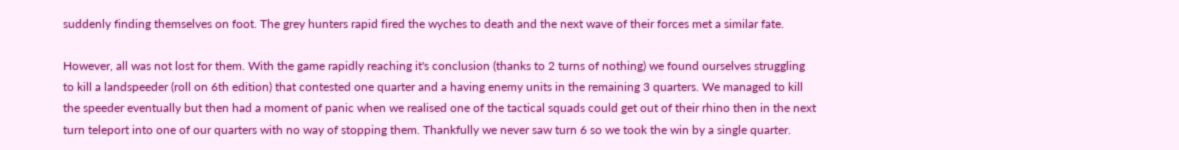suddenly finding themselves on foot. The grey hunters rapid fired the wyches to death and the next wave of their forces met a similar fate.

However, all was not lost for them. With the game rapidly reaching it's conclusion (thanks to 2 turns of nothing) we found ourselves struggling to kill a landspeeder (roll on 6th edition) that contested one quarter and a having enemy units in the remaining 3 quarters. We managed to kill the speeder eventually but then had a moment of panic when we realised one of the tactical squads could get out of their rhino then in the next turn teleport into one of our quarters with no way of stopping them. Thankfully we never saw turn 6 so we took the win by a single quarter.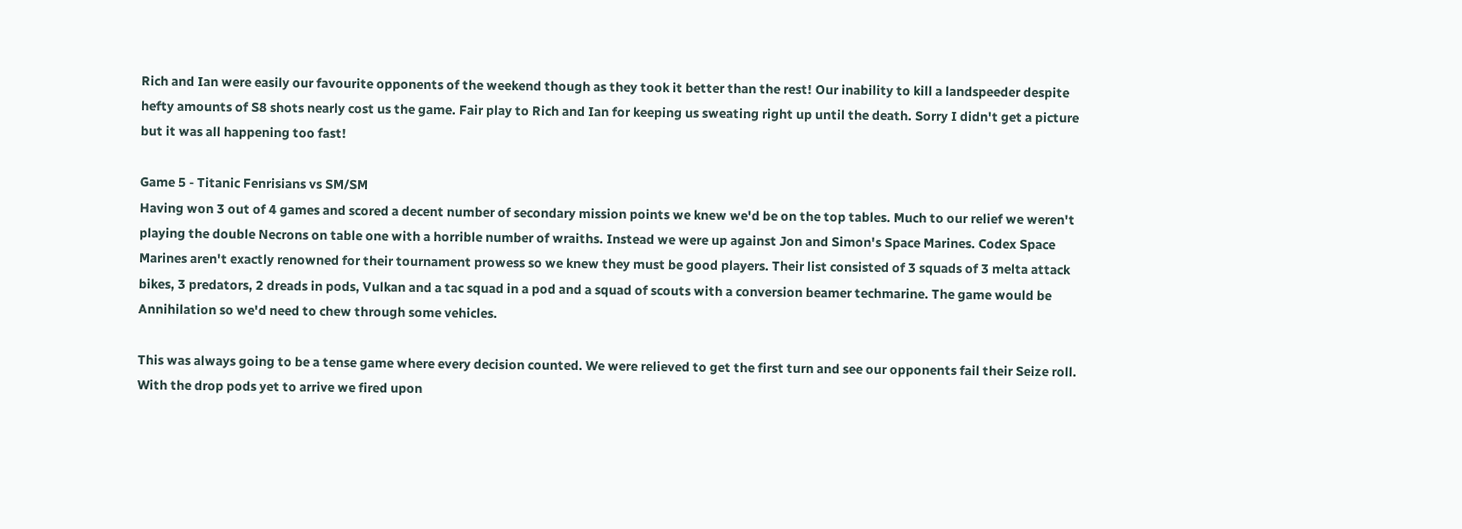Rich and Ian were easily our favourite opponents of the weekend though as they took it better than the rest! Our inability to kill a landspeeder despite hefty amounts of S8 shots nearly cost us the game. Fair play to Rich and Ian for keeping us sweating right up until the death. Sorry I didn't get a picture but it was all happening too fast!

Game 5 - Titanic Fenrisians vs SM/SM
Having won 3 out of 4 games and scored a decent number of secondary mission points we knew we'd be on the top tables. Much to our relief we weren't playing the double Necrons on table one with a horrible number of wraiths. Instead we were up against Jon and Simon's Space Marines. Codex Space Marines aren't exactly renowned for their tournament prowess so we knew they must be good players. Their list consisted of 3 squads of 3 melta attack bikes, 3 predators, 2 dreads in pods, Vulkan and a tac squad in a pod and a squad of scouts with a conversion beamer techmarine. The game would be Annihilation so we'd need to chew through some vehicles.

This was always going to be a tense game where every decision counted. We were relieved to get the first turn and see our opponents fail their Seize roll. With the drop pods yet to arrive we fired upon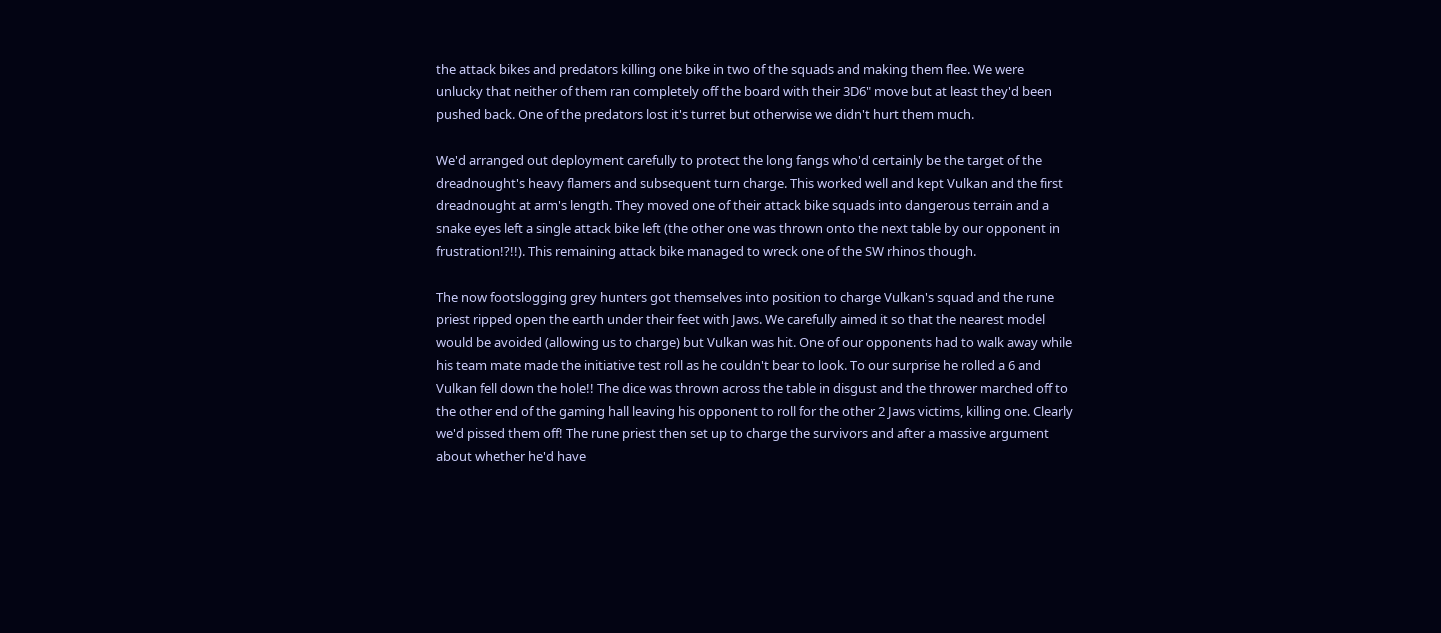the attack bikes and predators killing one bike in two of the squads and making them flee. We were unlucky that neither of them ran completely off the board with their 3D6" move but at least they'd been pushed back. One of the predators lost it's turret but otherwise we didn't hurt them much.

We'd arranged out deployment carefully to protect the long fangs who'd certainly be the target of the dreadnought's heavy flamers and subsequent turn charge. This worked well and kept Vulkan and the first dreadnought at arm's length. They moved one of their attack bike squads into dangerous terrain and a snake eyes left a single attack bike left (the other one was thrown onto the next table by our opponent in frustration!?!!). This remaining attack bike managed to wreck one of the SW rhinos though.

The now footslogging grey hunters got themselves into position to charge Vulkan's squad and the rune priest ripped open the earth under their feet with Jaws. We carefully aimed it so that the nearest model would be avoided (allowing us to charge) but Vulkan was hit. One of our opponents had to walk away while his team mate made the initiative test roll as he couldn't bear to look. To our surprise he rolled a 6 and Vulkan fell down the hole!! The dice was thrown across the table in disgust and the thrower marched off to the other end of the gaming hall leaving his opponent to roll for the other 2 Jaws victims, killing one. Clearly we'd pissed them off! The rune priest then set up to charge the survivors and after a massive argument about whether he'd have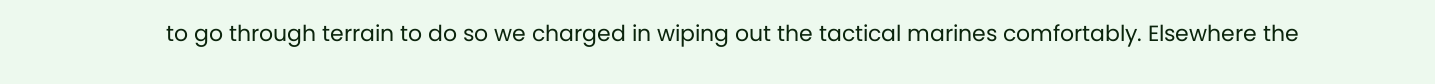to go through terrain to do so we charged in wiping out the tactical marines comfortably. Elsewhere the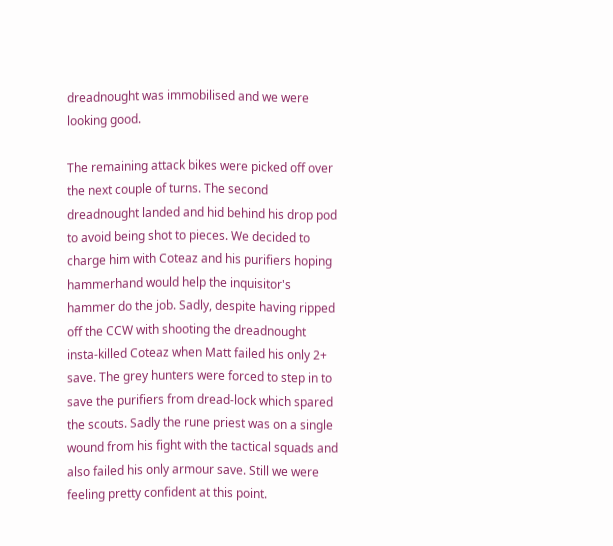dreadnought was immobilised and we were looking good.

The remaining attack bikes were picked off over the next couple of turns. The second dreadnought landed and hid behind his drop pod to avoid being shot to pieces. We decided to charge him with Coteaz and his purifiers hoping hammerhand would help the inquisitor's hammer do the job. Sadly, despite having ripped off the CCW with shooting the dreadnought insta-killed Coteaz when Matt failed his only 2+ save. The grey hunters were forced to step in to save the purifiers from dread-lock which spared the scouts. Sadly the rune priest was on a single wound from his fight with the tactical squads and also failed his only armour save. Still we were feeling pretty confident at this point.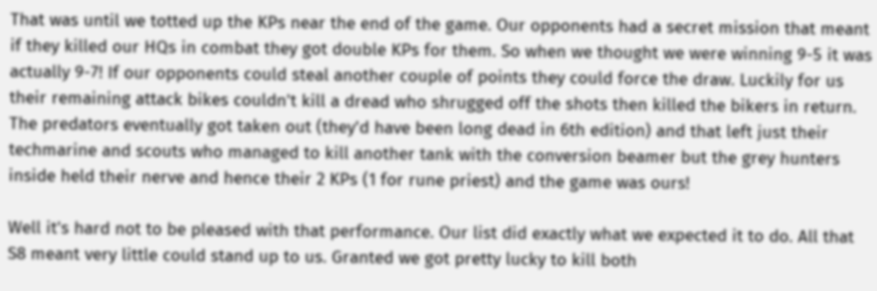That was until we totted up the KPs near the end of the game. Our opponents had a secret mission that meant if they killed our HQs in combat they got double KPs for them. So when we thought we were winning 9-5 it was actually 9-7! If our opponents could steal another couple of points they could force the draw. Luckily for us their remaining attack bikes couldn't kill a dread who shrugged off the shots then killed the bikers in return. The predators eventually got taken out (they'd have been long dead in 6th edition) and that left just their techmarine and scouts who managed to kill another tank with the conversion beamer but the grey hunters inside held their nerve and hence their 2 KPs (1 for rune priest) and the game was ours!

Well it's hard not to be pleased with that performance. Our list did exactly what we expected it to do. All that S8 meant very little could stand up to us. Granted we got pretty lucky to kill both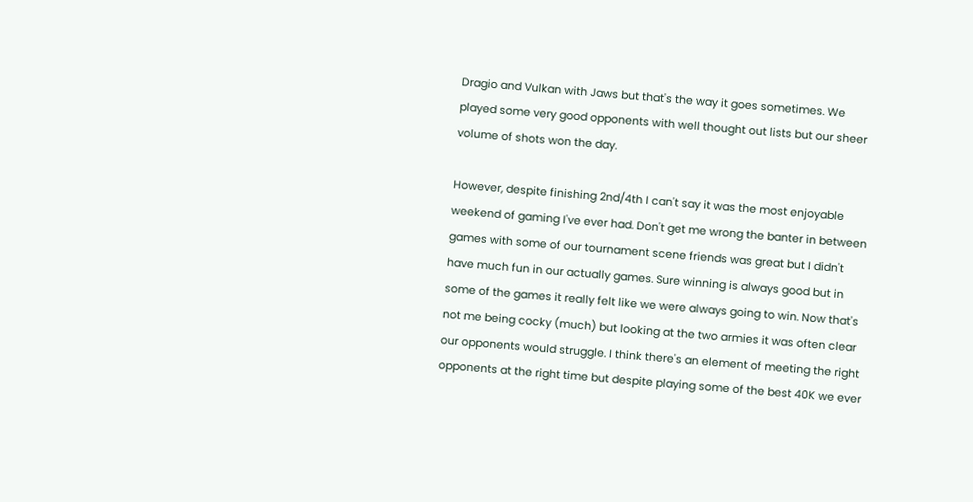Dragio and Vulkan with Jaws but that's the way it goes sometimes. We played some very good opponents with well thought out lists but our sheer volume of shots won the day.

However, despite finishing 2nd/4th I can't say it was the most enjoyable weekend of gaming I've ever had. Don't get me wrong the banter in between games with some of our tournament scene friends was great but I didn't have much fun in our actually games. Sure winning is always good but in some of the games it really felt like we were always going to win. Now that's not me being cocky (much) but looking at the two armies it was often clear our opponents would struggle. I think there's an element of meeting the right opponents at the right time but despite playing some of the best 40K we ever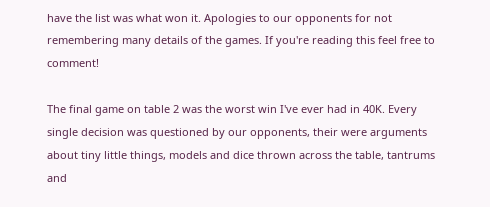have the list was what won it. Apologies to our opponents for not remembering many details of the games. If you're reading this feel free to comment!

The final game on table 2 was the worst win I've ever had in 40K. Every single decision was questioned by our opponents, their were arguments about tiny little things, models and dice thrown across the table, tantrums and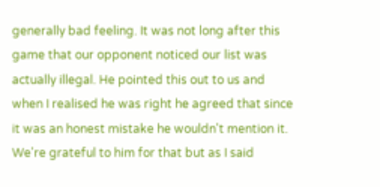generally bad feeling. It was not long after this game that our opponent noticed our list was actually illegal. He pointed this out to us and when I realised he was right he agreed that since it was an honest mistake he wouldn't mention it. We're grateful to him for that but as I said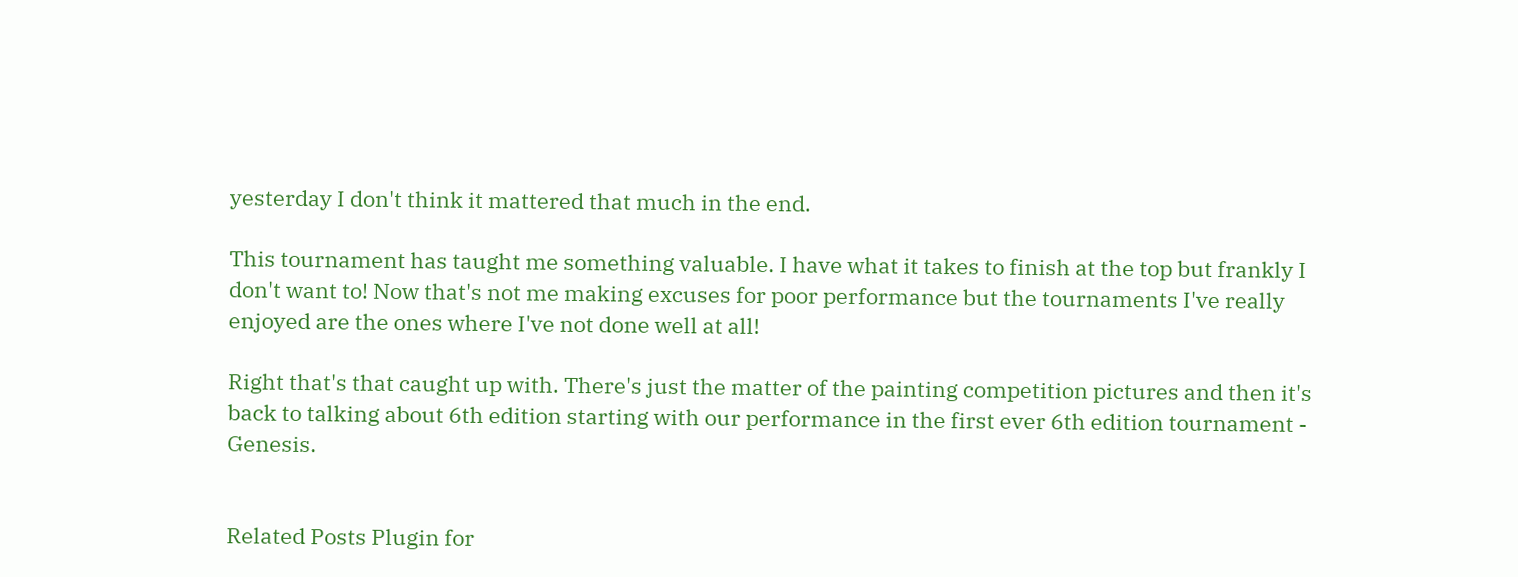yesterday I don't think it mattered that much in the end.

This tournament has taught me something valuable. I have what it takes to finish at the top but frankly I don't want to! Now that's not me making excuses for poor performance but the tournaments I've really enjoyed are the ones where I've not done well at all!

Right that's that caught up with. There's just the matter of the painting competition pictures and then it's back to talking about 6th edition starting with our performance in the first ever 6th edition tournament - Genesis.


Related Posts Plugin for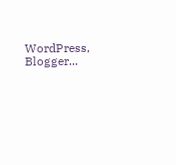WordPress, Blogger...